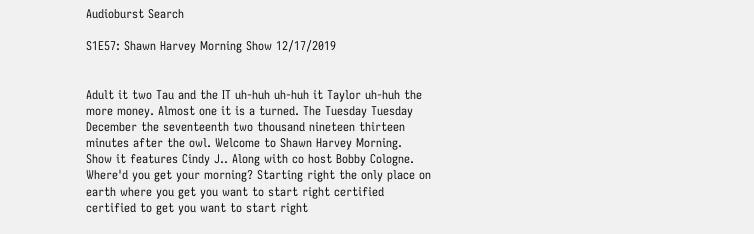Audioburst Search

S1E57: Shawn Harvey Morning Show 12/17/2019


Adult it two Tau and the IT uh-huh uh-huh it Taylor uh-huh the more money. Almost one it is a turned. The Tuesday Tuesday December the seventeenth two thousand nineteen thirteen minutes after the owl. Welcome to Shawn Harvey Morning. Show it features Cindy J.. Along with co host Bobby Cologne. Where'd you get your morning? Starting right the only place on earth where you get you want to start right certified certified to get you want to start right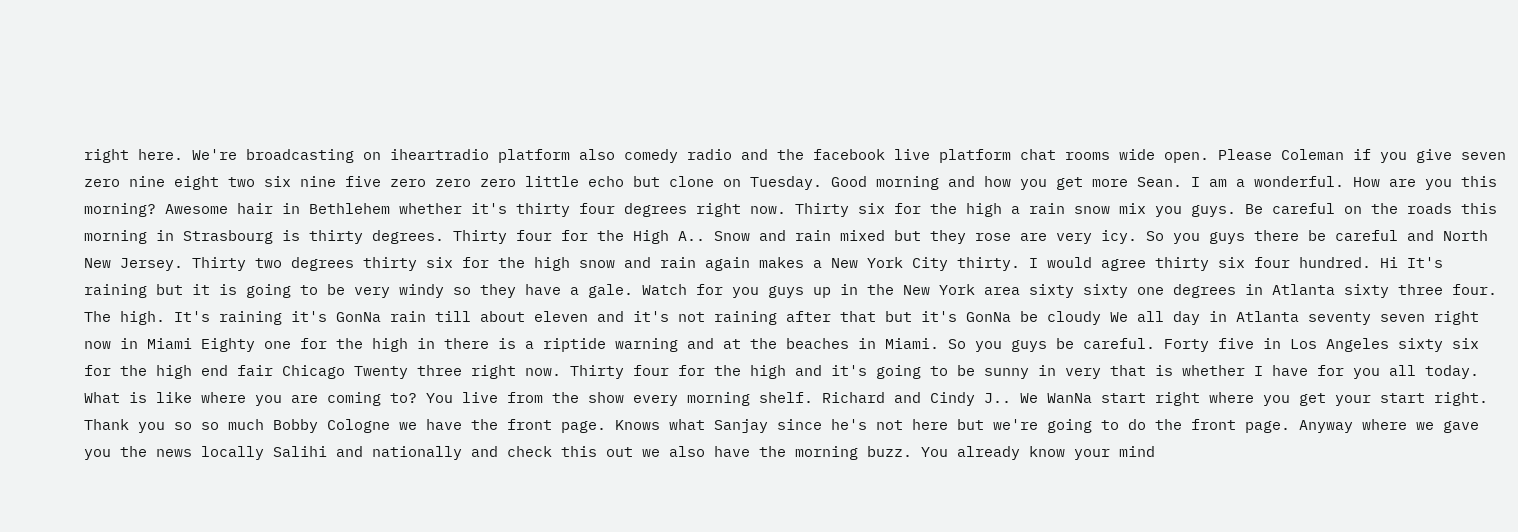right here. We're broadcasting on iheartradio platform also comedy radio and the facebook live platform chat rooms wide open. Please Coleman if you give seven zero nine eight two six nine five zero zero zero little echo but clone on Tuesday. Good morning and how you get more Sean. I am a wonderful. How are you this morning? Awesome hair in Bethlehem whether it's thirty four degrees right now. Thirty six for the high a rain snow mix you guys. Be careful on the roads this morning in Strasbourg is thirty degrees. Thirty four for the High A.. Snow and rain mixed but they rose are very icy. So you guys there be careful and North New Jersey. Thirty two degrees thirty six for the high snow and rain again makes a New York City thirty. I would agree thirty six four hundred. Hi It's raining but it is going to be very windy so they have a gale. Watch for you guys up in the New York area sixty sixty one degrees in Atlanta sixty three four. The high. It's raining it's GonNa rain till about eleven and it's not raining after that but it's GonNa be cloudy We all day in Atlanta seventy seven right now in Miami Eighty one for the high in there is a riptide warning and at the beaches in Miami. So you guys be careful. Forty five in Los Angeles sixty six for the high end fair Chicago Twenty three right now. Thirty four for the high and it's going to be sunny in very that is whether I have for you all today. What is like where you are coming to? You live from the show every morning shelf. Richard and Cindy J.. We WanNa start right where you get your start right. Thank you so so much Bobby Cologne we have the front page. Knows what Sanjay since he's not here but we're going to do the front page. Anyway where we gave you the news locally Salihi and nationally and check this out we also have the morning buzz. You already know your mind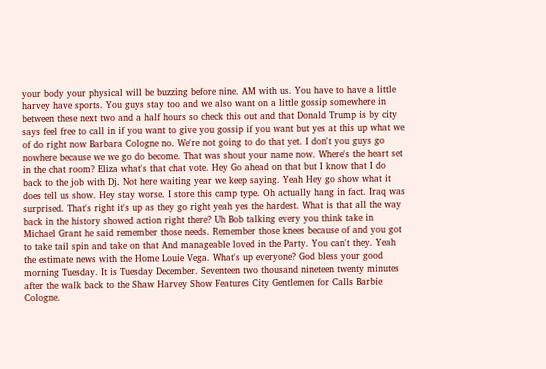your body your physical will be buzzing before nine. AM with us. You have to have a little harvey have sports. You guys stay too and we also want on a little gossip somewhere in between these next two and a half hours so check this out and that Donald Trump is by city says feel free to call in if you want to give you gossip if you want but yes at this up what we of do right now Barbara Cologne no. We're not going to do that yet. I don't you guys go nowhere because we we go do become. That was shout your name now. Where's the heart set in the chat room? Eliza what's that chat vote. Hey Go ahead on that but I know that I do back to the job with Dj. Not here waiting year we keep saying. Yeah Hey go show what it does tell us show. Hey stay worse. I store this camp type. Oh actually hang in fact. Iraq was surprised. That's right it's up as they go right yeah yes the hardest. What is that all the way back in the history showed action right there? Uh Bob talking every you think take in Michael Grant he said remember those needs. Remember those knees because of and you got to take tail spin and take on that And manageable loved in the Party. You can't they. Yeah the estimate news with the Home Louie Vega. What's up everyone? God bless your good morning Tuesday. It is Tuesday December. Seventeen two thousand nineteen twenty minutes after the walk back to the Shaw Harvey Show Features City Gentlemen for Calls Barbie Cologne.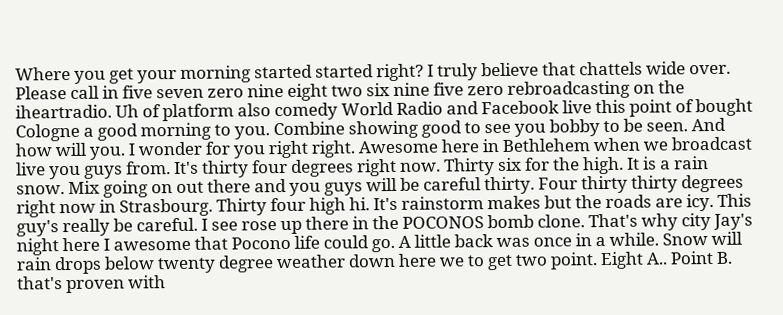Where you get your morning started started right? I truly believe that chattels wide over. Please call in five seven zero nine eight two six nine five zero rebroadcasting on the iheartradio. Uh of platform also comedy World Radio and Facebook live this point of bought Cologne a good morning to you. Combine showing good to see you bobby to be seen. And how will you. I wonder for you right right. Awesome here in Bethlehem when we broadcast live you guys from. It's thirty four degrees right now. Thirty six for the high. It is a rain snow. Mix going on out there and you guys will be careful thirty. Four thirty thirty degrees right now in Strasbourg. Thirty four high hi. It's rainstorm makes but the roads are icy. This guy's really be careful. I see rose up there in the POCONOS bomb clone. That's why city Jay's night here I awesome that Pocono life could go. A little back was once in a while. Snow will rain drops below twenty degree weather down here we to get two point. Eight A.. Point B. that's proven with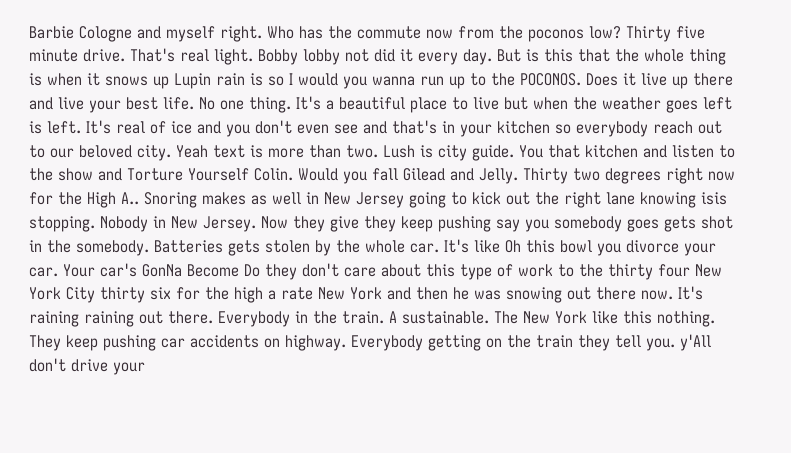Barbie Cologne and myself right. Who has the commute now from the poconos low? Thirty five minute drive. That's real light. Bobby lobby not did it every day. But is this that the whole thing is when it snows up Lupin rain is so I would you wanna run up to the POCONOS. Does it live up there and live your best life. No one thing. It's a beautiful place to live but when the weather goes left is left. It's real of ice and you don't even see and that's in your kitchen so everybody reach out to our beloved city. Yeah text is more than two. Lush is city guide. You that kitchen and listen to the show and Torture Yourself Colin. Would you fall Gilead and Jelly. Thirty two degrees right now for the High A.. Snoring makes as well in New Jersey going to kick out the right lane knowing isis stopping. Nobody in New Jersey. Now they give they keep pushing say you somebody goes gets shot in the somebody. Batteries gets stolen by the whole car. It's like Oh this bowl you divorce your car. Your car's GonNa Become Do they don't care about this type of work to the thirty four New York City thirty six for the high a rate New York and then he was snowing out there now. It's raining raining out there. Everybody in the train. A sustainable. The New York like this nothing. They keep pushing car accidents on highway. Everybody getting on the train they tell you. y'All don't drive your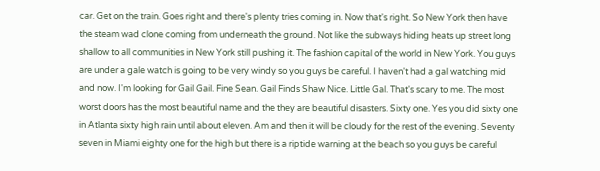car. Get on the train. Goes right and there's plenty tries coming in. Now that's right. So New York then have the steam wad clone coming from underneath the ground. Not like the subways hiding heats up street long shallow to all communities in New York still pushing it. The fashion capital of the world in New York. You guys are under a gale watch is going to be very windy so you guys be careful. I haven't had a gal watching mid and now. I'm looking for Gail Gail. Fine Sean. Gail Finds Shaw Nice. Little Gal. That's scary to me. The most worst doors has the most beautiful name and the they are beautiful disasters. Sixty one. Yes you did sixty one in Atlanta sixty high rain until about eleven. Am and then it will be cloudy for the rest of the evening. Seventy seven in Miami eighty one for the high but there is a riptide warning at the beach so you guys be careful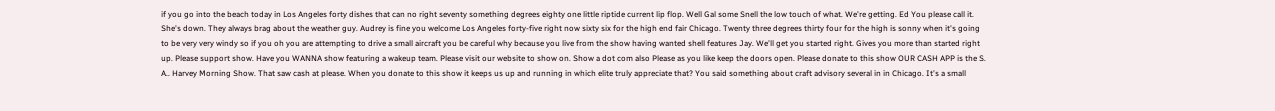if you go into the beach today in Los Angeles forty dishes that can no right seventy something degrees eighty one little riptide current lip flop. Well Gal some Snell the low touch of what. We're getting. Ed You please call it. She's down. They always brag about the weather guy. Audrey is fine you welcome Los Angeles forty-five right now sixty six for the high end fair Chicago. Twenty three degrees thirty four for the high is sonny when it's going to be very very windy so if you oh you are attempting to drive a small aircraft you be careful why because you live from the show having wanted shell features Jay. We'll get you started right. Gives you more than started right up. Please support show. Have you WANNA show featuring a wakeup team. Please visit our website to show on. Show a dot com also Please as you like keep the doors open. Please donate to this show OUR CASH APP is the S. A.. Harvey Morning Show. That saw cash at please. When you donate to this show it keeps us up and running in which elite truly appreciate that? You said something about craft advisory several in in Chicago. It's a small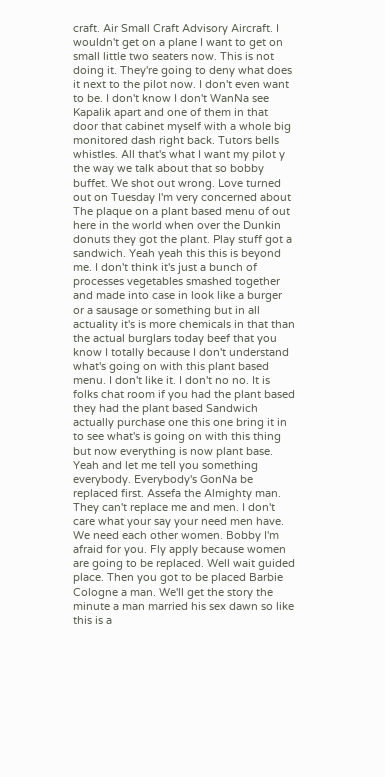craft. Air Small Craft Advisory Aircraft. I wouldn't get on a plane I want to get on small little two seaters now. This is not doing it. They're going to deny what does it next to the pilot now. I don't even want to be. I don't know I don't WanNa see Kapalik apart and one of them in that door that cabinet myself with a whole big monitored dash right back. Tutors bells whistles. All that's what I want my pilot y the way we talk about that so bobby buffet. We shot out wrong. Love turned out on Tuesday I'm very concerned about The plaque on a plant based menu of out here in the world when over the Dunkin donuts they got the plant. Play stuff got a sandwich. Yeah yeah this this is beyond me. I don't think it's just a bunch of processes vegetables smashed together and made into case in look like a burger or a sausage or something but in all actuality it's is more chemicals in that than the actual burglars today beef that you know I totally because I don't understand what's going on with this plant based menu. I don't like it. I don't no no. It is folks chat room if you had the plant based they had the plant based Sandwich actually purchase one this one bring it in to see what's is going on with this thing but now everything is now plant base. Yeah and let me tell you something everybody. Everybody's GonNa be replaced first. Assefa the Almighty man. They can't replace me and men. I don't care what your say your need men have. We need each other women. Bobby I'm afraid for you. Fly apply because women are going to be replaced. Well wait guided place. Then you got to be placed Barbie Cologne a man. We'll get the story the minute a man married his sex dawn so like this is a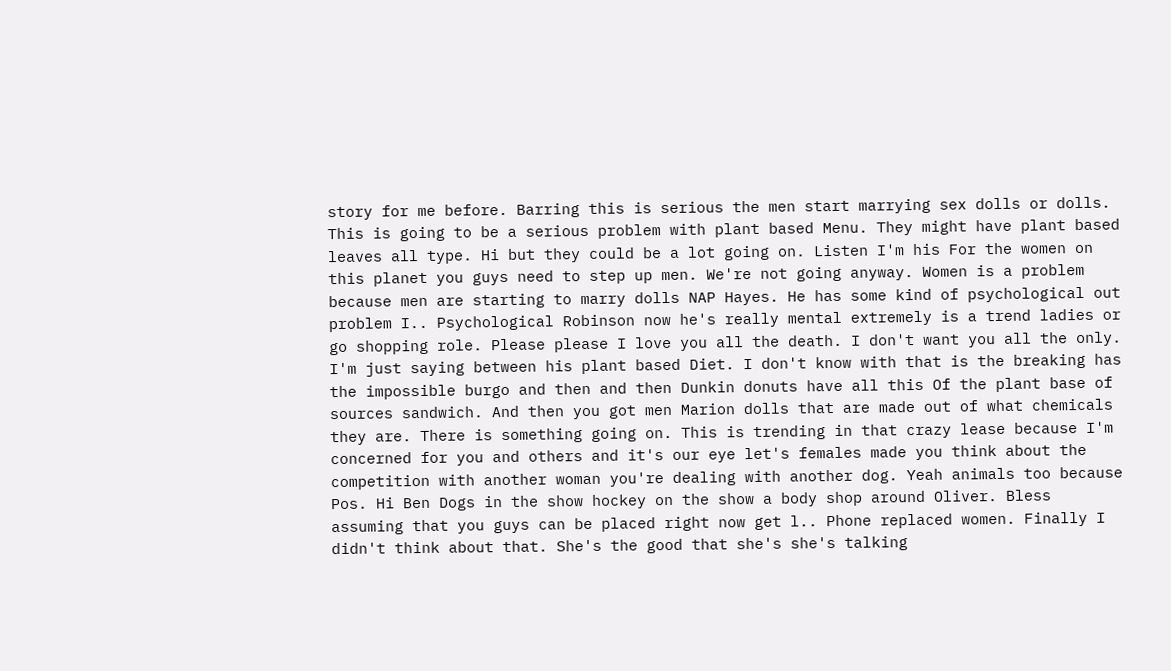story for me before. Barring this is serious the men start marrying sex dolls or dolls. This is going to be a serious problem with plant based Menu. They might have plant based leaves all type. Hi but they could be a lot going on. Listen I'm his For the women on this planet you guys need to step up men. We're not going anyway. Women is a problem because men are starting to marry dolls NAP Hayes. He has some kind of psychological out problem I.. Psychological Robinson now he's really mental extremely is a trend ladies or go shopping role. Please please I love you all the death. I don't want you all the only. I'm just saying between his plant based Diet. I don't know with that is the breaking has the impossible burgo and then and then Dunkin donuts have all this Of the plant base of sources sandwich. And then you got men Marion dolls that are made out of what chemicals they are. There is something going on. This is trending in that crazy lease because I'm concerned for you and others and it's our eye let's females made you think about the competition with another woman you're dealing with another dog. Yeah animals too because Pos. Hi Ben Dogs in the show hockey on the show a body shop around Oliver. Bless assuming that you guys can be placed right now get l.. Phone replaced women. Finally I didn't think about that. She's the good that she's she's talking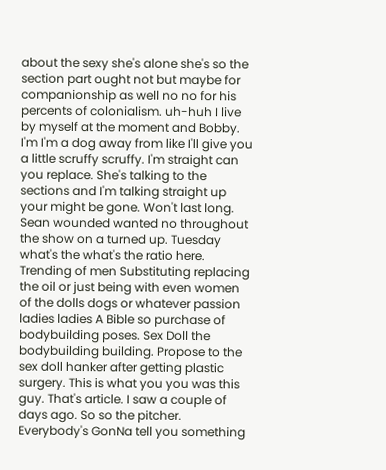about the sexy she's alone she's so the section part ought not but maybe for companionship as well no no for his percents of colonialism. uh-huh I live by myself at the moment and Bobby. I'm I'm a dog away from like I'll give you a little scruffy scruffy. I'm straight can you replace. She's talking to the sections and I'm talking straight up your might be gone. Won't last long. Sean wounded wanted no throughout the show on a turned up. Tuesday what's the what's the ratio here. Trending of men Substituting replacing the oil or just being with even women of the dolls dogs or whatever passion ladies ladies A Bible so purchase of bodybuilding poses. Sex Doll the bodybuilding building. Propose to the sex doll hanker after getting plastic surgery. This is what you you was this guy. That's article. I saw a couple of days ago. So so the pitcher. Everybody's GonNa tell you something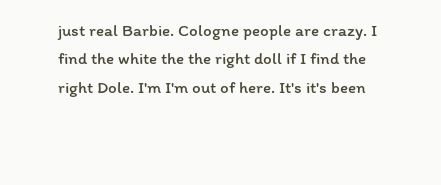just real Barbie. Cologne people are crazy. I find the white the the right doll if I find the right Dole. I'm I'm out of here. It's it's been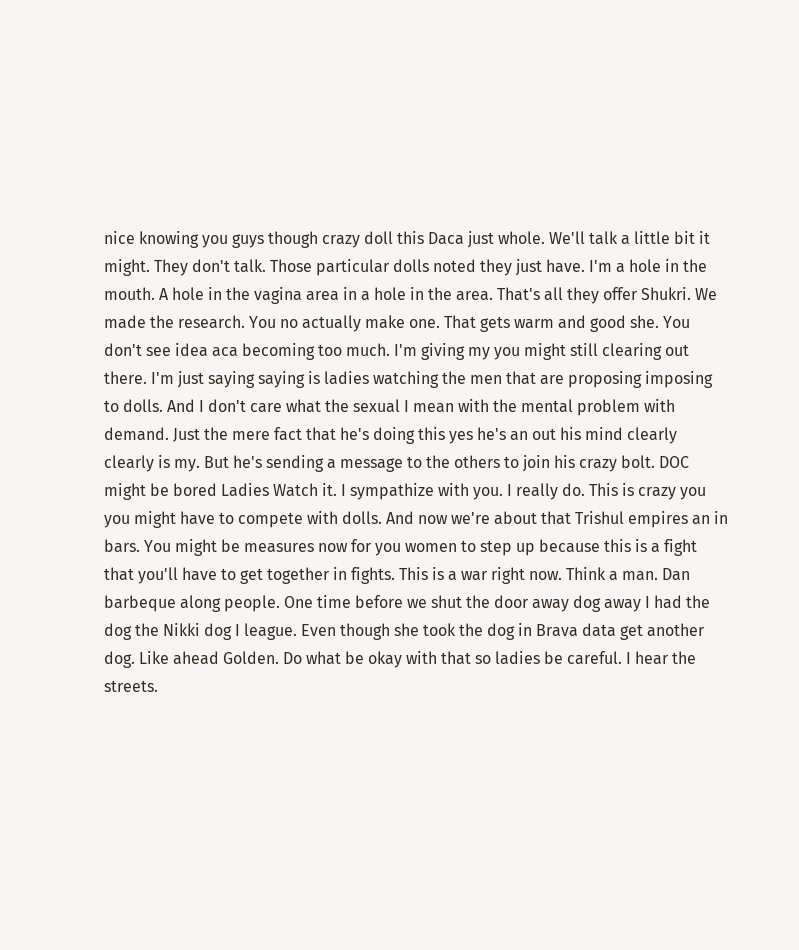nice knowing you guys though crazy doll this Daca just whole. We'll talk a little bit it might. They don't talk. Those particular dolls noted they just have. I'm a hole in the mouth. A hole in the vagina area in a hole in the area. That's all they offer Shukri. We made the research. You no actually make one. That gets warm and good she. You don't see idea aca becoming too much. I'm giving my you might still clearing out there. I'm just saying saying is ladies watching the men that are proposing imposing to dolls. And I don't care what the sexual I mean with the mental problem with demand. Just the mere fact that he's doing this yes he's an out his mind clearly clearly is my. But he's sending a message to the others to join his crazy bolt. DOC might be bored Ladies Watch it. I sympathize with you. I really do. This is crazy you you might have to compete with dolls. And now we're about that Trishul empires an in bars. You might be measures now for you women to step up because this is a fight that you'll have to get together in fights. This is a war right now. Think a man. Dan barbeque along people. One time before we shut the door away dog away I had the dog the Nikki dog I league. Even though she took the dog in Brava data get another dog. Like ahead Golden. Do what be okay with that so ladies be careful. I hear the streets.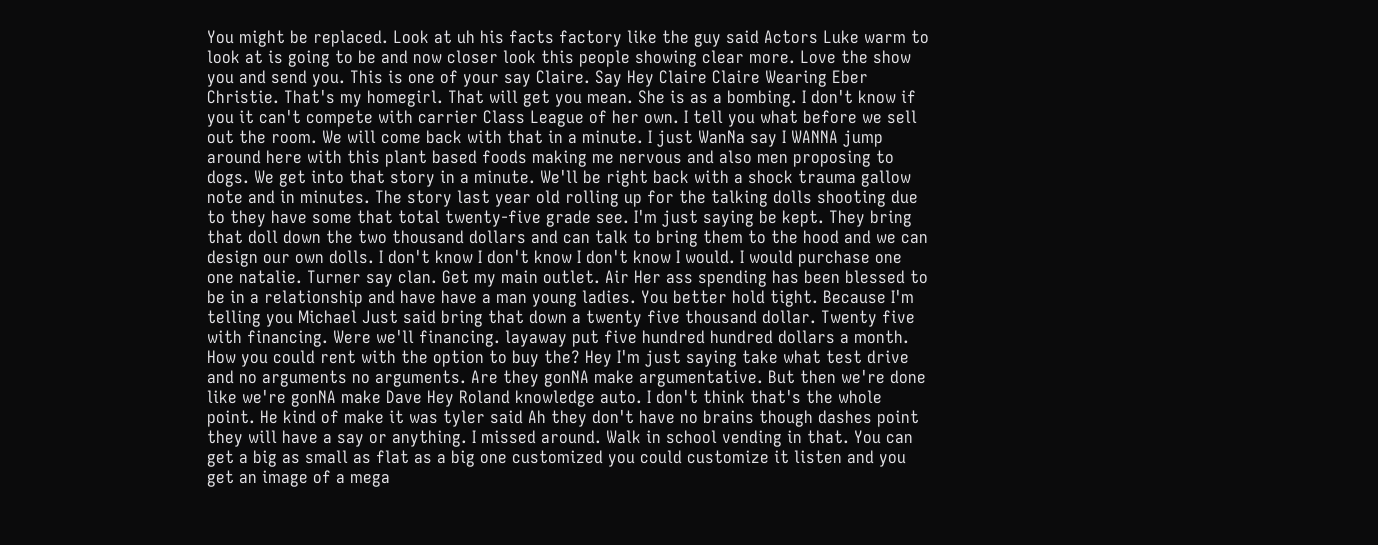You might be replaced. Look at uh his facts factory like the guy said Actors Luke warm to look at is going to be and now closer look this people showing clear more. Love the show you and send you. This is one of your say Claire. Say Hey Claire Claire Wearing Eber Christie. That's my homegirl. That will get you mean. She is as a bombing. I don't know if you it can't compete with carrier Class League of her own. I tell you what before we sell out the room. We will come back with that in a minute. I just WanNa say I WANNA jump around here with this plant based foods making me nervous and also men proposing to dogs. We get into that story in a minute. We'll be right back with a shock trauma gallow note and in minutes. The story last year old rolling up for the talking dolls shooting due to they have some that total twenty-five grade see. I'm just saying be kept. They bring that doll down the two thousand dollars and can talk to bring them to the hood and we can design our own dolls. I don't know I don't know I don't know I would. I would purchase one one natalie. Turner say clan. Get my main outlet. Air Her ass spending has been blessed to be in a relationship and have have a man young ladies. You better hold tight. Because I'm telling you Michael Just said bring that down a twenty five thousand dollar. Twenty five with financing. Were we'll financing. layaway put five hundred hundred dollars a month. How you could rent with the option to buy the? Hey I'm just saying take what test drive and no arguments no arguments. Are they gonNA make argumentative. But then we're done like we're gonNA make Dave Hey Roland knowledge auto. I don't think that's the whole point. He kind of make it was tyler said Ah they don't have no brains though dashes point they will have a say or anything. I missed around. Walk in school vending in that. You can get a big as small as flat as a big one customized you could customize it listen and you get an image of a mega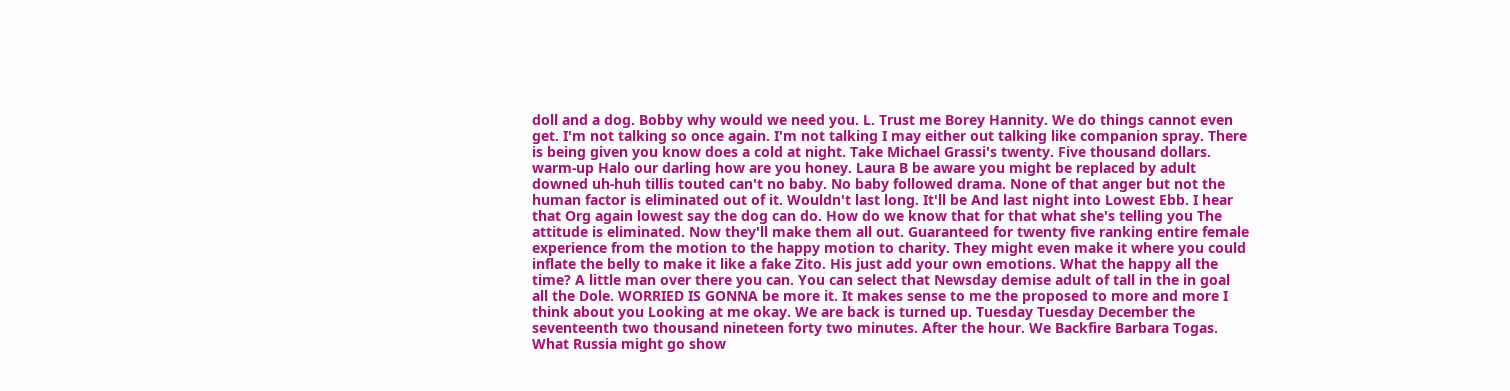doll and a dog. Bobby why would we need you. L. Trust me Borey Hannity. We do things cannot even get. I'm not talking so once again. I'm not talking I may either out talking like companion spray. There is being given you know does a cold at night. Take Michael Grassi's twenty. Five thousand dollars. warm-up Halo our darling how are you honey. Laura B be aware you might be replaced by adult downed uh-huh tillis touted can't no baby. No baby followed drama. None of that anger but not the human factor is eliminated out of it. Wouldn't last long. It'll be And last night into Lowest Ebb. I hear that Org again lowest say the dog can do. How do we know that for that what she's telling you The attitude is eliminated. Now they'll make them all out. Guaranteed for twenty five ranking entire female experience from the motion to the happy motion to charity. They might even make it where you could inflate the belly to make it like a fake Zito. His just add your own emotions. What the happy all the time? A little man over there you can. You can select that Newsday demise adult of tall in the in goal all the Dole. WORRIED IS GONNA be more it. It makes sense to me the proposed to more and more I think about you Looking at me okay. We are back is turned up. Tuesday Tuesday December the seventeenth two thousand nineteen forty two minutes. After the hour. We Backfire Barbara Togas. What Russia might go show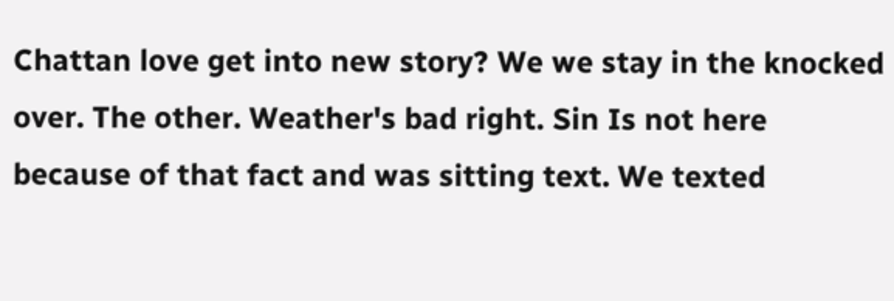Chattan love get into new story? We we stay in the knocked over. The other. Weather's bad right. Sin Is not here because of that fact and was sitting text. We texted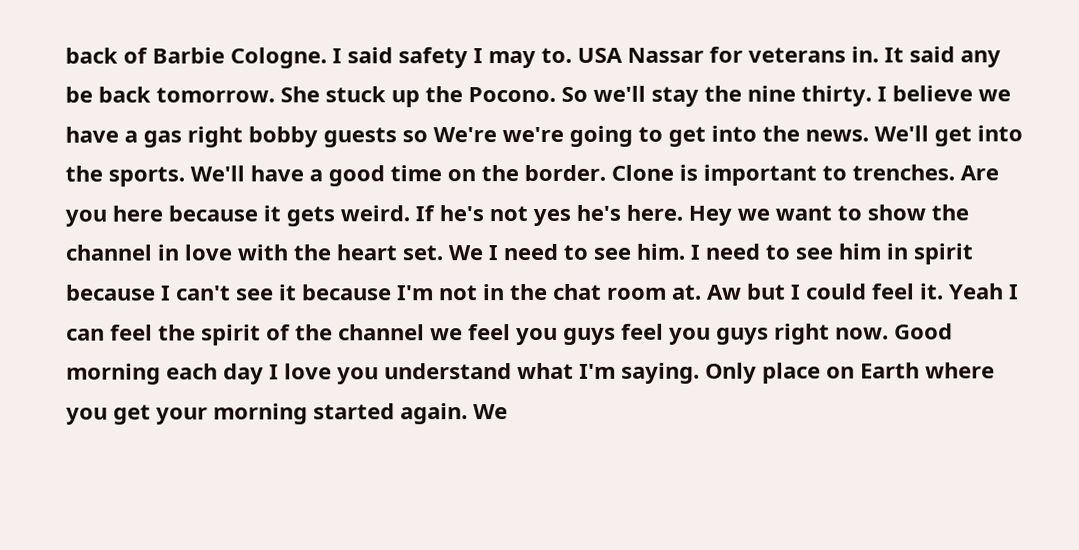back of Barbie Cologne. I said safety I may to. USA Nassar for veterans in. It said any be back tomorrow. She stuck up the Pocono. So we'll stay the nine thirty. I believe we have a gas right bobby guests so We're we're going to get into the news. We'll get into the sports. We'll have a good time on the border. Clone is important to trenches. Are you here because it gets weird. If he's not yes he's here. Hey we want to show the channel in love with the heart set. We I need to see him. I need to see him in spirit because I can't see it because I'm not in the chat room at. Aw but I could feel it. Yeah I can feel the spirit of the channel we feel you guys feel you guys right now. Good morning each day I love you understand what I'm saying. Only place on Earth where you get your morning started again. We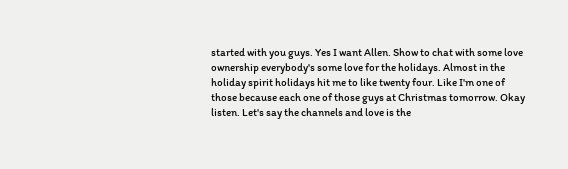started with you guys. Yes I want Allen. Show to chat with some love ownership everybody's some love for the holidays. Almost in the holiday spirit holidays hit me to like twenty four. Like I'm one of those because each one of those guys at Christmas tomorrow. Okay listen. Let's say the channels and love is the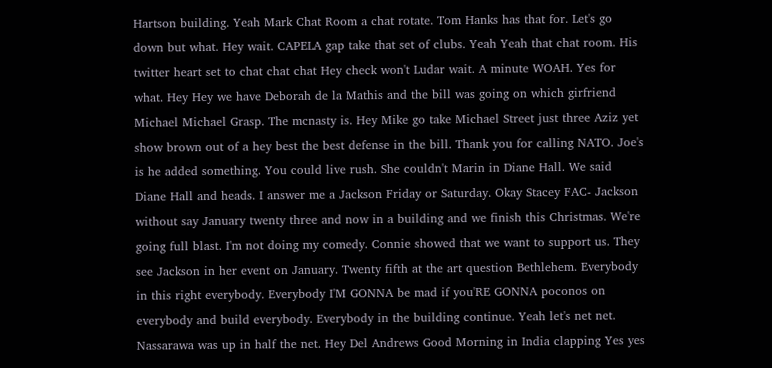Hartson building. Yeah Mark Chat Room a chat rotate. Tom Hanks has that for. Let's go down but what. Hey wait. CAPELA gap take that set of clubs. Yeah Yeah that chat room. His twitter heart set to chat chat chat Hey check won't Ludar wait. A minute WOAH. Yes for what. Hey Hey we have Deborah de la Mathis and the bill was going on which girfriend Michael Michael Grasp. The mcnasty is. Hey Mike go take Michael Street just three Aziz yet show brown out of a hey best the best defense in the bill. Thank you for calling NATO. Joe's is he added something. You could live rush. She couldn't Marin in Diane Hall. We said Diane Hall and heads. I answer me a Jackson Friday or Saturday. Okay Stacey FAC- Jackson without say January twenty three and now in a building and we finish this Christmas. We're going full blast. I'm not doing my comedy. Connie showed that we want to support us. They see Jackson in her event on January. Twenty fifth at the art question Bethlehem. Everybody in this right everybody. Everybody I'M GONNA be mad if you'RE GONNA poconos on everybody and build everybody. Everybody in the building continue. Yeah let's net net. Nassarawa was up in half the net. Hey Del Andrews Good Morning in India clapping Yes yes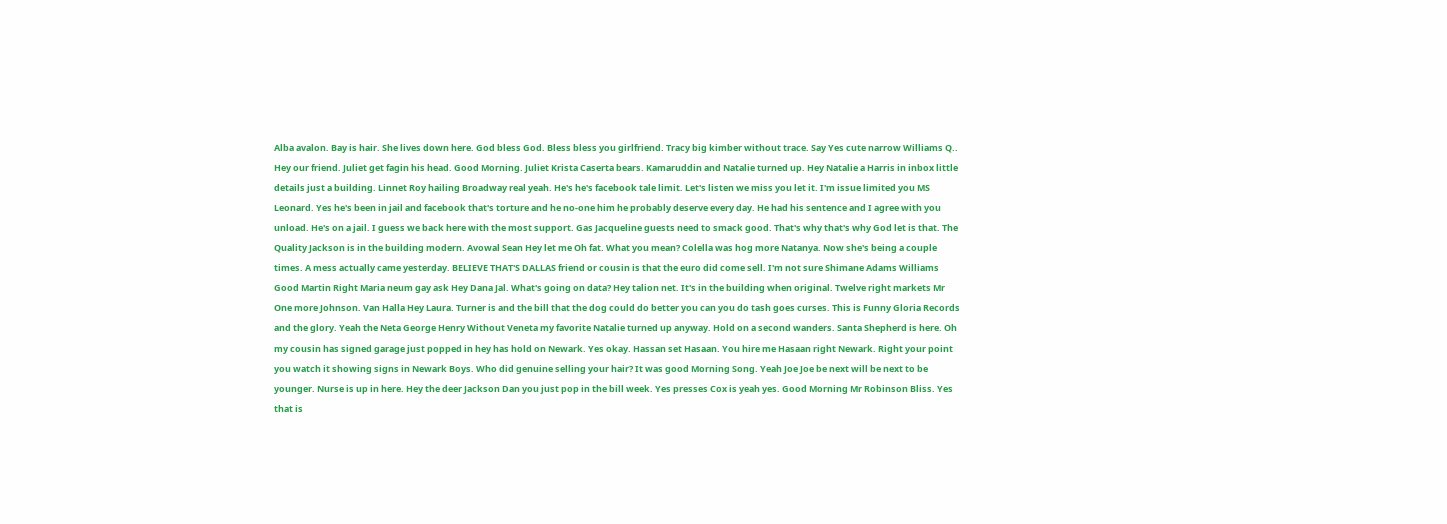Alba avalon. Bay is hair. She lives down here. God bless God. Bless bless you girlfriend. Tracy big kimber without trace. Say Yes cute narrow Williams Q.. Hey our friend. Juliet get fagin his head. Good Morning. Juliet Krista Caserta bears. Kamaruddin and Natalie turned up. Hey Natalie a Harris in inbox little details just a building. Linnet Roy hailing Broadway real yeah. He's he's facebook tale limit. Let's listen we miss you let it. I'm issue limited you MS Leonard. Yes he's been in jail and facebook that's torture and he no-one him he probably deserve every day. He had his sentence and I agree with you unload. He's on a jail. I guess we back here with the most support. Gas Jacqueline guests need to smack good. That's why that's why God let is that. The Quality Jackson is in the building modern. Avowal Sean Hey let me Oh fat. What you mean? Colella was hog more Natanya. Now she's being a couple times. A mess actually came yesterday. BELIEVE THAT'S DALLAS friend or cousin is that the euro did come sell. I'm not sure Shimane Adams Williams Good Martin Right Maria neum gay ask Hey Dana Jal. What's going on data? Hey talion net. It's in the building when original. Twelve right markets Mr One more Johnson. Van Halla Hey Laura. Turner is and the bill that the dog could do better you can you do tash goes curses. This is Funny Gloria Records and the glory. Yeah the Neta George Henry Without Veneta my favorite Natalie turned up anyway. Hold on a second wanders. Santa Shepherd is here. Oh my cousin has signed garage just popped in hey has hold on Newark. Yes okay. Hassan set Hasaan. You hire me Hasaan right Newark. Right your point you watch it showing signs in Newark Boys. Who did genuine selling your hair? It was good Morning Song. Yeah Joe Joe be next will be next to be younger. Nurse is up in here. Hey the deer Jackson Dan you just pop in the bill week. Yes presses Cox is yeah yes. Good Morning Mr Robinson Bliss. Yes that is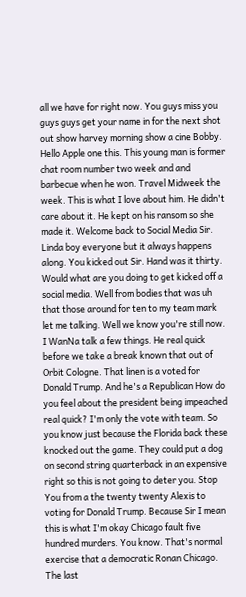all we have for right now. You guys miss you guys guys get your name in for the next shot out show harvey morning show a cine Bobby. Hello Apple one this. This young man is former chat room number two week and and barbecue when he won. Travel Midweek the week. This is what I love about him. He didn't care about it. He kept on his ransom so she made it. Welcome back to Social Media Sir. Linda boy everyone but it always happens along. You kicked out Sir. Hand was it thirty. Would what are you doing to get kicked off a social media. Well from bodies that was uh that those around for ten to my team mark let me talking. Well we know you're still now. I WanNa talk a few things. He real quick before we take a break known that out of Orbit Cologne. That linen is a voted for Donald Trump. And he's a Republican How do you feel about the president being impeached real quick? I'm only the vote with team. So you know just because the Florida back these knocked out the game. They could put a dog on second string quarterback in an expensive right so this is not going to deter you. Stop You from a the twenty twenty Alexis to voting for Donald Trump. Because Sir I mean this is what I'm okay Chicago fault five hundred murders. You know. That's normal exercise that a democratic Ronan Chicago. The last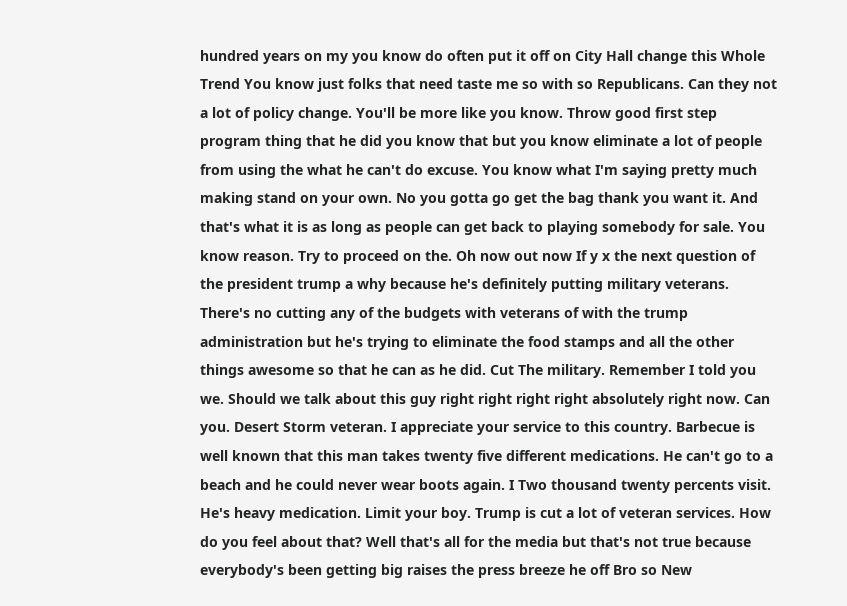hundred years on my you know do often put it off on City Hall change this Whole Trend You know just folks that need taste me so with so Republicans. Can they not a lot of policy change. You'll be more like you know. Throw good first step program thing that he did you know that but you know eliminate a lot of people from using the what he can't do excuse. You know what I'm saying pretty much making stand on your own. No you gotta go get the bag thank you want it. And that's what it is as long as people can get back to playing somebody for sale. You know reason. Try to proceed on the. Oh now out now If y x the next question of the president trump a why because he's definitely putting military veterans. There's no cutting any of the budgets with veterans of with the trump administration but he's trying to eliminate the food stamps and all the other things awesome so that he can as he did. Cut The military. Remember I told you we. Should we talk about this guy right right right right absolutely right now. Can you. Desert Storm veteran. I appreciate your service to this country. Barbecue is well known that this man takes twenty five different medications. He can't go to a beach and he could never wear boots again. I Two thousand twenty percents visit. He's heavy medication. Limit your boy. Trump is cut a lot of veteran services. How do you feel about that? Well that's all for the media but that's not true because everybody's been getting big raises the press breeze he off Bro so New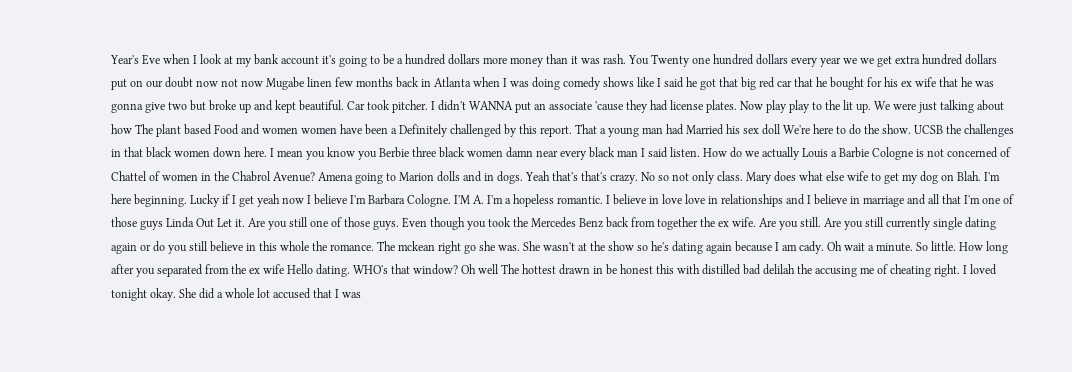Year's Eve when I look at my bank account it's going to be a hundred dollars more money than it was rash. You Twenty one hundred dollars every year we we get extra hundred dollars put on our doubt now not now Mugabe linen few months back in Atlanta when I was doing comedy shows like I said he got that big red car that he bought for his ex wife that he was gonna give two but broke up and kept beautiful. Car took pitcher. I didn't WANNA put an associate 'cause they had license plates. Now play play to the lit up. We were just talking about how The plant based Food and women women have been a Definitely challenged by this report. That a young man had Married his sex doll We're here to do the show. UCSB the challenges in that black women down here. I mean you know you Berbie three black women damn near every black man I said listen. How do we actually Louis a Barbie Cologne is not concerned of Chattel of women in the Chabrol Avenue? Amena going to Marion dolls and in dogs. Yeah that's that's crazy. No so not only class. Mary does what else wife to get my dog on Blah. I'm here beginning. Lucky if I get yeah now I believe I'm Barbara Cologne. I'M A. I'm a hopeless romantic. I believe in love love in relationships and I believe in marriage and all that I'm one of those guys Linda Out Let it. Are you still one of those guys. Even though you took the Mercedes Benz back from together the ex wife. Are you still. Are you still currently single dating again or do you still believe in this whole the romance. The mckean right go she was. She wasn't at the show so he's dating again because I am cady. Oh wait a minute. So little. How long after you separated from the ex wife Hello dating. WHO's that window? Oh well The hottest drawn in be honest this with distilled bad delilah the accusing me of cheating right. I loved tonight okay. She did a whole lot accused that I was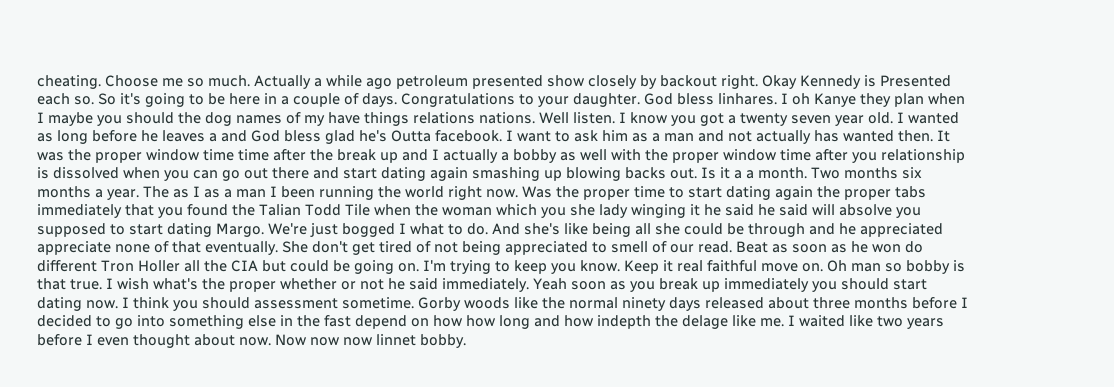cheating. Choose me so much. Actually a while ago petroleum presented show closely by backout right. Okay Kennedy is Presented each so. So it's going to be here in a couple of days. Congratulations to your daughter. God bless linhares. I oh Kanye they plan when I maybe you should the dog names of my have things relations nations. Well listen. I know you got a twenty seven year old. I wanted as long before he leaves a and God bless glad he's Outta facebook. I want to ask him as a man and not actually has wanted then. It was the proper window time time after the break up and I actually a bobby as well with the proper window time after you relationship is dissolved when you can go out there and start dating again smashing up blowing backs out. Is it a a month. Two months six months a year. The as I as a man I been running the world right now. Was the proper time to start dating again the proper tabs immediately that you found the Talian Todd Tile when the woman which you she lady winging it he said he said will absolve you supposed to start dating Margo. We're just bogged I what to do. And she's like being all she could be through and he appreciated appreciate none of that eventually. She don't get tired of not being appreciated to smell of our read. Beat as soon as he won do different Tron Holler all the CIA but could be going on. I'm trying to keep you know. Keep it real faithful move on. Oh man so bobby is that true. I wish what's the proper whether or not he said immediately. Yeah soon as you break up immediately you should start dating now. I think you should assessment sometime. Gorby woods like the normal ninety days released about three months before I decided to go into something else in the fast depend on how how long and how indepth the delage like me. I waited like two years before I even thought about now. Now now now linnet bobby.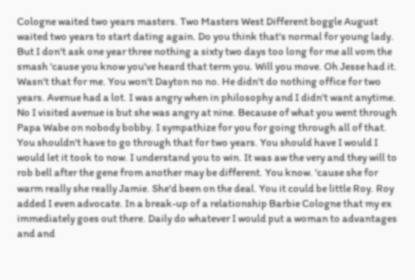Cologne waited two years masters. Two Masters West Different boggle August waited two years to start dating again. Do you think that's normal for young lady. But I don't ask one year three nothing a sixty two days too long for me all vom the smash 'cause you know you've heard that term you. Will you move. Oh Jesse had it. Wasn't that for me. You won't Dayton no no. He didn't do nothing office for two years. Avenue had a lot. I was angry when in philosophy and I didn't want anytime. No I visited avenue is but she was angry at nine. Because of what you went through Papa Wabe on nobody bobby. I sympathize for you for going through all of that. You shouldn't have to go through that for two years. You should have I would I would let it took to now. I understand you to win. It was aw the very and they will to rob bell after the gene from another may be different. You know. 'cause she for warm really she really Jamie. She'd been on the deal. You it could be little Roy. Roy added I even advocate. In a break-up of a relationship Barbie Cologne that my ex immediately goes out there. Daily do whatever I would put a woman to advantages and and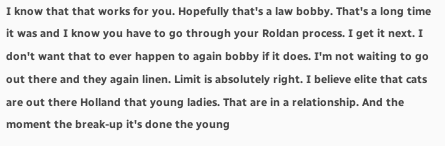I know that that works for you. Hopefully that's a law bobby. That's a long time it was and I know you have to go through your Roldan process. I get it next. I don't want that to ever happen to again bobby if it does. I'm not waiting to go out there and they again linen. Limit is absolutely right. I believe elite that cats are out there Holland that young ladies. That are in a relationship. And the moment the break-up it's done the young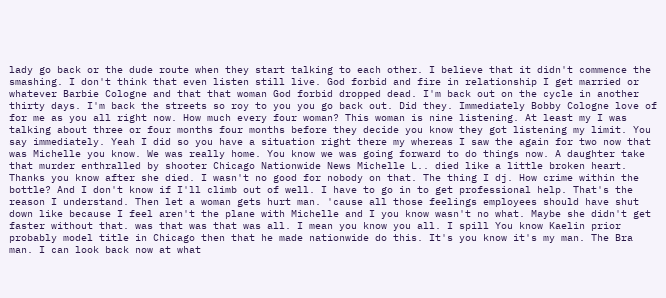lady go back or the dude route when they start talking to each other. I believe that it didn't commence the smashing. I don't think that even listen still live. God forbid and fire in relationship I get married or whatever Barbie Cologne and that that woman God forbid dropped dead. I'm back out on the cycle in another thirty days. I'm back the streets so roy to you you go back out. Did they. Immediately Bobby Cologne love of for me as you all right now. How much every four woman? This woman is nine listening. At least my I was talking about three or four months four months before they decide you know they got listening my limit. You say immediately. Yeah I did so you have a situation right there my whereas I saw the again for two now that was Michelle you know. We was really home. You know we was going forward to do things now. A daughter take that murder enthralled by shooter Chicago Nationwide News Michelle L.. died like a little broken heart. Thanks you know after she died. I wasn't no good for nobody on that. The thing I dj. How crime within the bottle? And I don't know if I'll climb out of well. I have to go in to get professional help. That's the reason I understand. Then let a woman gets hurt man. 'cause all those feelings employees should have shut down like because I feel aren't the plane with Michelle and I you know wasn't no what. Maybe she didn't get faster without that. was that was that was all. I mean you know you all. I spill You know Kaelin prior probably model title in Chicago then that he made nationwide do this. It's you know it's my man. The Bra man. I can look back now at what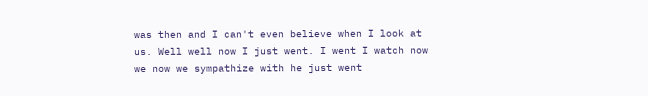was then and I can't even believe when I look at us. Well well now I just went. I went I watch now we now we sympathize with he just went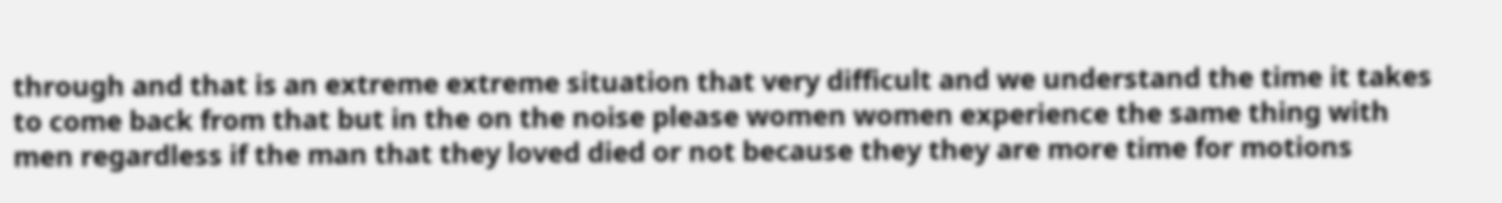through and that is an extreme extreme situation that very difficult and we understand the time it takes to come back from that but in the on the noise please women women experience the same thing with men regardless if the man that they loved died or not because they they are more time for motions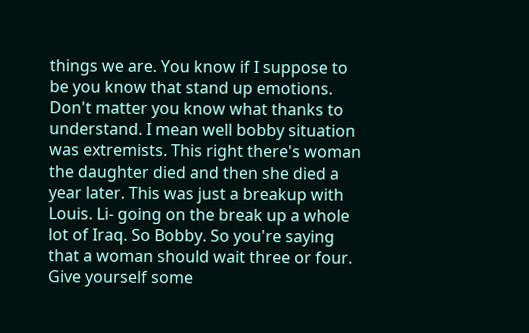things we are. You know if I suppose to be you know that stand up emotions. Don't matter you know what thanks to understand. I mean well bobby situation was extremists. This right there's woman the daughter died and then she died a year later. This was just a breakup with Louis. Li- going on the break up a whole lot of Iraq. So Bobby. So you're saying that a woman should wait three or four. Give yourself some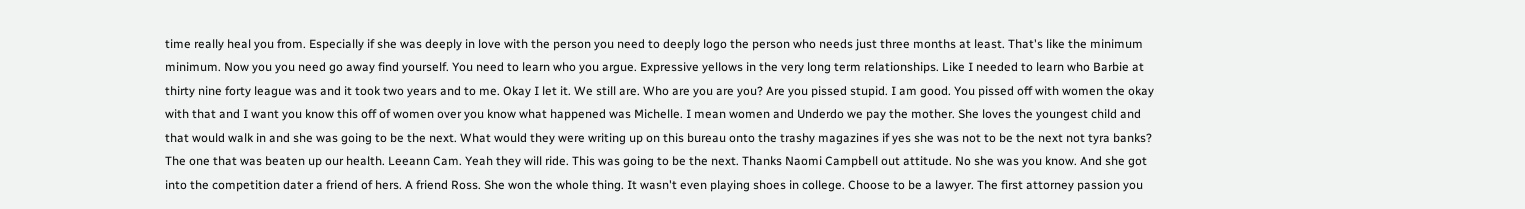time really heal you from. Especially if she was deeply in love with the person you need to deeply logo the person who needs just three months at least. That's like the minimum minimum. Now you you need go away find yourself. You need to learn who you argue. Expressive yellows in the very long term relationships. Like I needed to learn who Barbie at thirty nine forty league was and it took two years and to me. Okay I let it. We still are. Who are you are you? Are you pissed stupid. I am good. You pissed off with women the okay with that and I want you know this off of women over you know what happened was Michelle. I mean women and Underdo we pay the mother. She loves the youngest child and that would walk in and she was going to be the next. What would they were writing up on this bureau onto the trashy magazines if yes she was not to be the next not tyra banks? The one that was beaten up our health. Leeann Cam. Yeah they will ride. This was going to be the next. Thanks Naomi Campbell out attitude. No she was you know. And she got into the competition dater a friend of hers. A friend Ross. She won the whole thing. It wasn't even playing shoes in college. Choose to be a lawyer. The first attorney passion you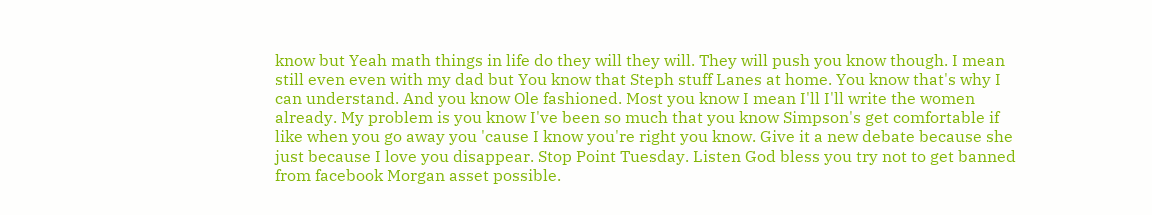know but Yeah math things in life do they will they will. They will push you know though. I mean still even even with my dad but You know that Steph stuff Lanes at home. You know that's why I can understand. And you know Ole fashioned. Most you know I mean I'll I'll write the women already. My problem is you know I've been so much that you know Simpson's get comfortable if like when you go away you 'cause I know you're right you know. Give it a new debate because she just because I love you disappear. Stop Point Tuesday. Listen God bless you try not to get banned from facebook Morgan asset possible.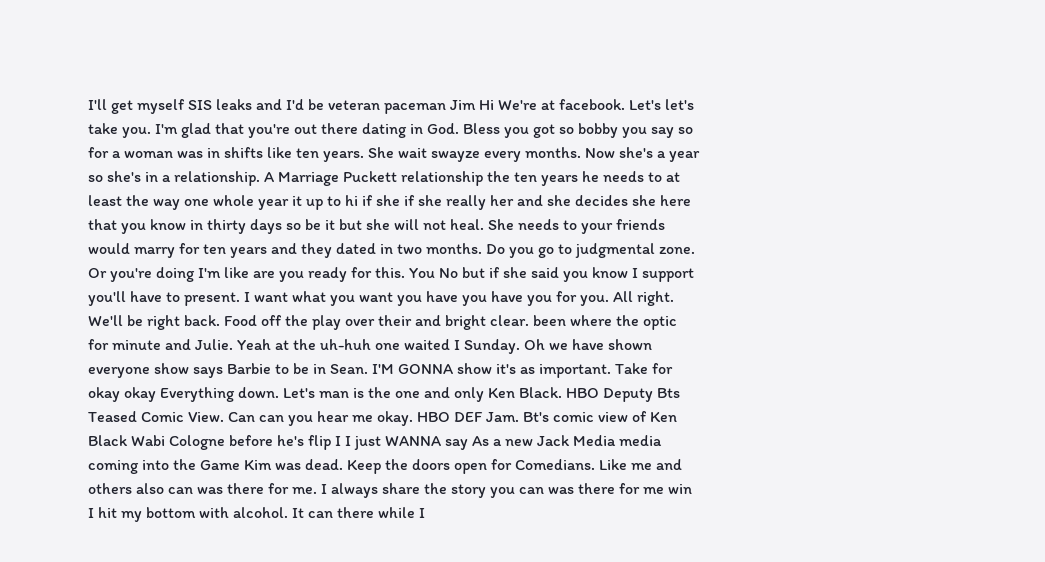I'll get myself SIS leaks and I'd be veteran paceman Jim Hi We're at facebook. Let's let's take you. I'm glad that you're out there dating in God. Bless you got so bobby you say so for a woman was in shifts like ten years. She wait swayze every months. Now she's a year so she's in a relationship. A Marriage Puckett relationship the ten years he needs to at least the way one whole year it up to hi if she if she really her and she decides she here that you know in thirty days so be it but she will not heal. She needs to your friends would marry for ten years and they dated in two months. Do you go to judgmental zone. Or you're doing I'm like are you ready for this. You No but if she said you know I support you'll have to present. I want what you want you have you have you for you. All right. We'll be right back. Food off the play over their and bright clear. been where the optic for minute and Julie. Yeah at the uh-huh one waited I Sunday. Oh we have shown everyone show says Barbie to be in Sean. I'M GONNA show it's as important. Take for okay okay Everything down. Let's man is the one and only Ken Black. HBO Deputy Bts Teased Comic View. Can can you hear me okay. HBO DEF Jam. Bt's comic view of Ken Black Wabi Cologne before he's flip I I just WANNA say As a new Jack Media media coming into the Game Kim was dead. Keep the doors open for Comedians. Like me and others also can was there for me. I always share the story you can was there for me win I hit my bottom with alcohol. It can there while I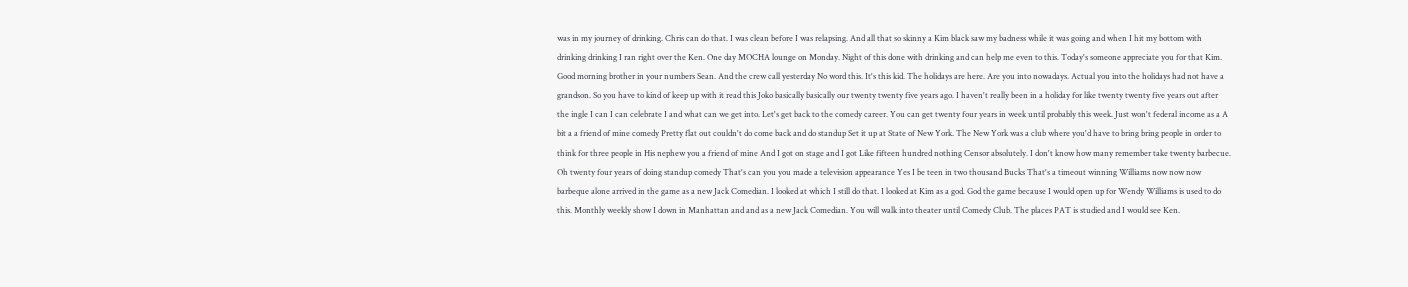was in my journey of drinking. Chris can do that. I was clean before I was relapsing. And all that so skinny a Kim black saw my badness while it was going and when I hit my bottom with drinking drinking I ran right over the Ken. One day MOCHA lounge on Monday. Night of this done with drinking and can help me even to this. Today's someone appreciate you for that Kim. Good morning brother in your numbers Sean. And the crew call yesterday No word this. It's this kid. The holidays are here. Are you into nowadays. Actual you into the holidays had not have a grandson. So you have to kind of keep up with it read this Joko basically basically our twenty twenty five years ago. I haven't really been in a holiday for like twenty twenty five years out after the ingle I can I can celebrate I and what can we get into. Let's get back to the comedy career. You can get twenty four years in week until probably this week. Just won't federal income as a A bit a a friend of mine comedy Pretty flat out couldn't do come back and do standup Set it up at State of New York. The New York was a club where you'd have to bring bring people in order to think for three people in His nephew you a friend of mine And I got on stage and I got Like fifteen hundred nothing Censor absolutely. I don't know how many remember take twenty barbecue. Oh twenty four years of doing standup comedy That's can you you made a television appearance Yes I be teen in two thousand Bucks That's a timeout winning Williams now now now barbeque alone arrived in the game as a new Jack Comedian. I looked at which I still do that. I looked at Kim as a god. God the game because I would open up for Wendy Williams is used to do this. Monthly weekly show I down in Manhattan and and as a new Jack Comedian. You will walk into theater until Comedy Club. The places PAT is studied and I would see Ken.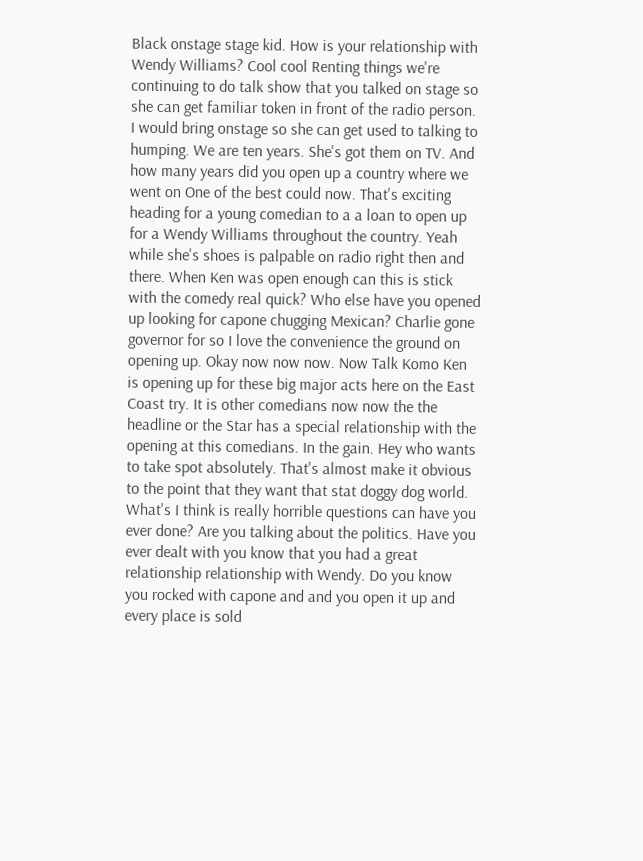Black onstage stage kid. How is your relationship with Wendy Williams? Cool cool Renting things we're continuing to do talk show that you talked on stage so she can get familiar token in front of the radio person. I would bring onstage so she can get used to talking to humping. We are ten years. She's got them on TV. And how many years did you open up a country where we went on One of the best could now. That's exciting heading for a young comedian to a a loan to open up for a Wendy Williams throughout the country. Yeah while she's shoes is palpable on radio right then and there. When Ken was open enough can this is stick with the comedy real quick? Who else have you opened up looking for capone chugging Mexican? Charlie gone governor for so I love the convenience the ground on opening up. Okay now now now. Now Talk Komo Ken is opening up for these big major acts here on the East Coast try. It is other comedians now now the the headline or the Star has a special relationship with the opening at this comedians. In the gain. Hey who wants to take spot absolutely. That's almost make it obvious to the point that they want that stat doggy dog world. What's I think is really horrible questions can have you ever done? Are you talking about the politics. Have you ever dealt with you know that you had a great relationship relationship with Wendy. Do you know you rocked with capone and and you open it up and every place is sold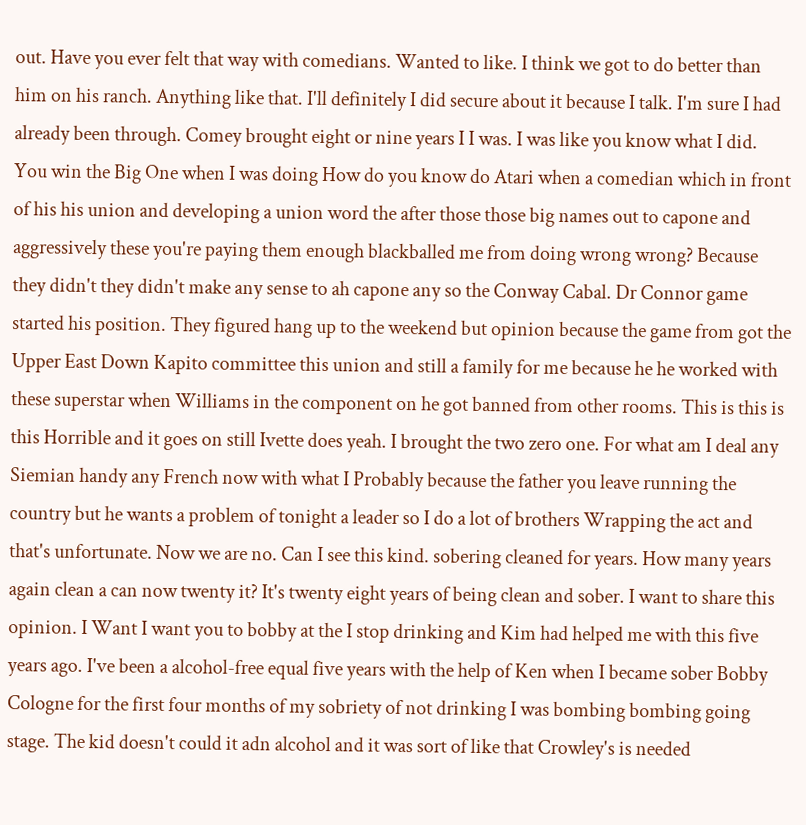out. Have you ever felt that way with comedians. Wanted to like. I think we got to do better than him on his ranch. Anything like that. I'll definitely I did secure about it because I talk. I'm sure I had already been through. Comey brought eight or nine years I I was. I was like you know what I did. You win the Big One when I was doing How do you know do Atari when a comedian which in front of his his union and developing a union word the after those those big names out to capone and aggressively these you're paying them enough blackballed me from doing wrong wrong? Because they didn't they didn't make any sense to ah capone any so the Conway Cabal. Dr Connor game started his position. They figured hang up to the weekend but opinion because the game from got the Upper East Down Kapito committee this union and still a family for me because he he worked with these superstar when Williams in the component on he got banned from other rooms. This is this is this Horrible and it goes on still Ivette does yeah. I brought the two zero one. For what am I deal any Siemian handy any French now with what I Probably because the father you leave running the country but he wants a problem of tonight a leader so I do a lot of brothers Wrapping the act and that's unfortunate. Now we are no. Can I see this kind. sobering cleaned for years. How many years again clean a can now twenty it? It's twenty eight years of being clean and sober. I want to share this opinion. I Want I want you to bobby at the I stop drinking and Kim had helped me with this five years ago. I've been a alcohol-free equal five years with the help of Ken when I became sober Bobby Cologne for the first four months of my sobriety of not drinking I was bombing bombing going stage. The kid doesn't could it adn alcohol and it was sort of like that Crowley's is needed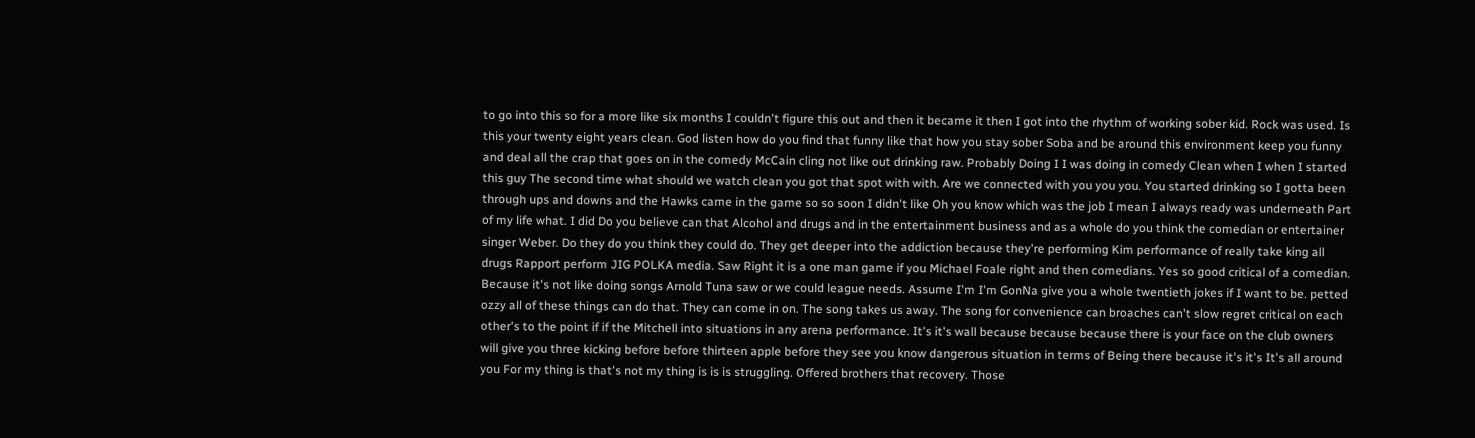to go into this so for a more like six months I couldn't figure this out and then it became it then I got into the rhythm of working sober kid. Rock was used. Is this your twenty eight years clean. God listen how do you find that funny like that how you stay sober Soba and be around this environment keep you funny and deal all the crap that goes on in the comedy McCain cling not like out drinking raw. Probably Doing I I was doing in comedy Clean when I when I started this guy The second time what should we watch clean you got that spot with with. Are we connected with you you you. You started drinking so I gotta been through ups and downs and the Hawks came in the game so so soon I didn't like Oh you know which was the job I mean I always ready was underneath Part of my life what. I did Do you believe can that Alcohol and drugs and in the entertainment business and as a whole do you think the comedian or entertainer singer Weber. Do they do you think they could do. They get deeper into the addiction because they're performing Kim performance of really take king all drugs Rapport perform JIG POLKA media. Saw Right it is a one man game if you Michael Foale right and then comedians. Yes so good critical of a comedian. Because it's not like doing songs Arnold Tuna saw or we could league needs. Assume I'm I'm GonNa give you a whole twentieth jokes if I want to be. petted ozzy all of these things can do that. They can come in on. The song takes us away. The song for convenience can broaches can't slow regret critical on each other's to the point if if the Mitchell into situations in any arena performance. It's it's wall because because because there is your face on the club owners will give you three kicking before before thirteen apple before they see you know dangerous situation in terms of Being there because it's it's It's all around you For my thing is that's not my thing is is is struggling. Offered brothers that recovery. Those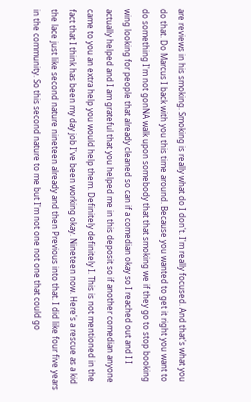are reviews in his smoking. Smoking is really what do I don't. I'm really focused. And that's what you do that. Do Marcus I back with you this time around. Because you wanted to get it right you want to do something I'm not gonNA walk upon somebody that that smoking we if they go to stop booking wing looking for people that already cleaned so can if a comedian okay so I reached out and I I actually helped and I am grateful that you helped me in this deposit so if another comedian anyone came to you an extra help you would help them. Definitely definitely I. This is not mentioned in the fact that I think has been my day job I've been working okay. Nineteen now. Here's a rescue as a kid the lace just like second nature nineteen already and then Previous into that. I did like four five years in the community. So this second nature to me but I'm not one not one that could go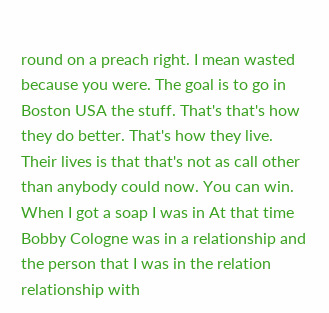round on a preach right. I mean wasted because you were. The goal is to go in Boston USA the stuff. That's that's how they do better. That's how they live. Their lives is that that's not as call other than anybody could now. You can win. When I got a soap I was in At that time Bobby Cologne was in a relationship and the person that I was in the relation relationship with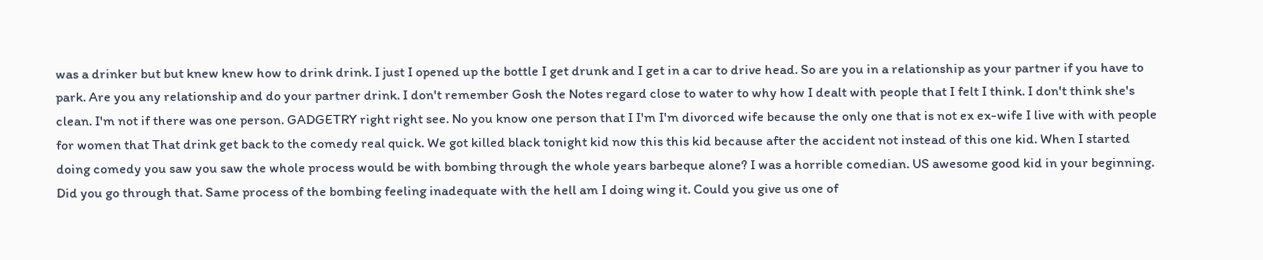was a drinker but but knew knew how to drink drink. I just I opened up the bottle I get drunk and I get in a car to drive head. So are you in a relationship as your partner if you have to park. Are you any relationship and do your partner drink. I don't remember Gosh the Notes regard close to water to why how I dealt with people that I felt I think. I don't think she's clean. I'm not if there was one person. GADGETRY right right see. No you know one person that I I'm I'm divorced wife because the only one that is not ex ex-wife I live with with people for women that That drink get back to the comedy real quick. We got killed black tonight kid now this this kid because after the accident not instead of this one kid. When I started doing comedy you saw you saw the whole process would be with bombing through the whole years barbeque alone? I was a horrible comedian. US awesome good kid in your beginning. Did you go through that. Same process of the bombing feeling inadequate with the hell am I doing wing it. Could you give us one of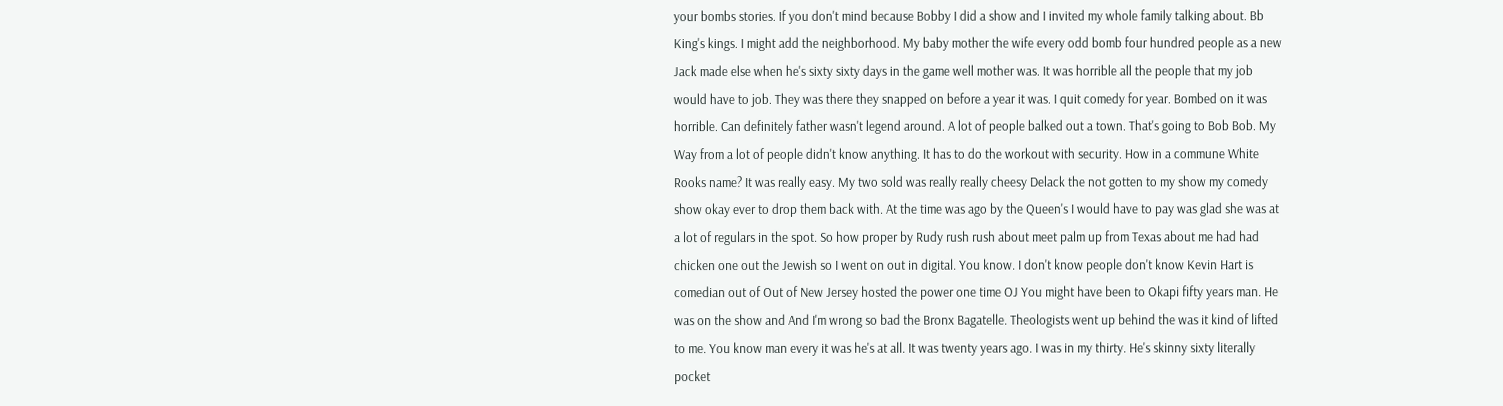your bombs stories. If you don't mind because Bobby I did a show and I invited my whole family talking about. Bb King's kings. I might add the neighborhood. My baby mother the wife every odd bomb four hundred people as a new Jack made else when he's sixty sixty days in the game well mother was. It was horrible all the people that my job would have to job. They was there they snapped on before a year it was. I quit comedy for year. Bombed on it was horrible. Can definitely father wasn't legend around. A lot of people balked out a town. That's going to Bob Bob. My Way from a lot of people didn't know anything. It has to do the workout with security. How in a commune White Rooks name? It was really easy. My two sold was really really cheesy Delack the not gotten to my show my comedy show okay ever to drop them back with. At the time was ago by the Queen's I would have to pay was glad she was at a lot of regulars in the spot. So how proper by Rudy rush rush about meet palm up from Texas about me had had chicken one out the Jewish so I went on out in digital. You know. I don't know people don't know Kevin Hart is comedian out of Out of New Jersey hosted the power one time OJ You might have been to Okapi fifty years man. He was on the show and And I'm wrong so bad the Bronx Bagatelle. Theologists went up behind the was it kind of lifted to me. You know man every it was he's at all. It was twenty years ago. I was in my thirty. He's skinny sixty literally pocket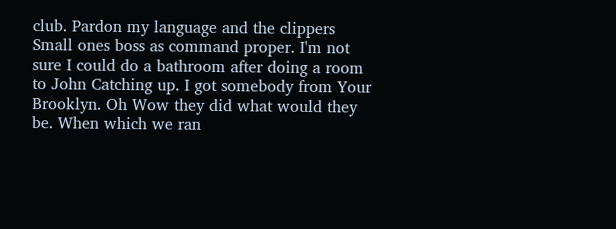club. Pardon my language and the clippers Small ones boss as command proper. I'm not sure I could do a bathroom after doing a room to John Catching up. I got somebody from Your Brooklyn. Oh Wow they did what would they be. When which we ran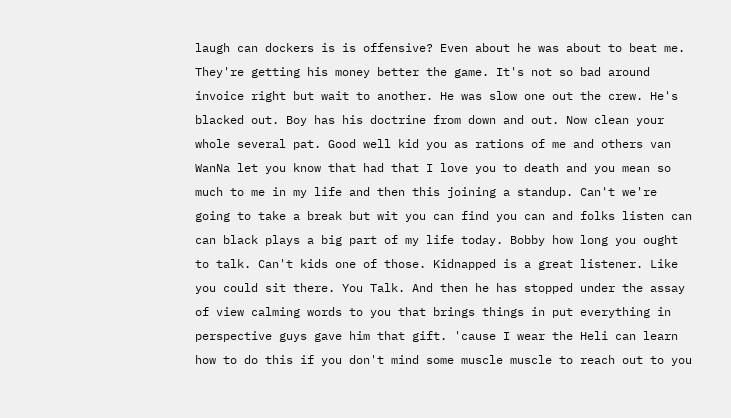laugh can dockers is is offensive? Even about he was about to beat me. They're getting his money better the game. It's not so bad around invoice right but wait to another. He was slow one out the crew. He's blacked out. Boy has his doctrine from down and out. Now clean your whole several pat. Good well kid you as rations of me and others van WanNa let you know that had that I love you to death and you mean so much to me in my life and then this joining a standup. Can't we're going to take a break but wit you can find you can and folks listen can can black plays a big part of my life today. Bobby how long you ought to talk. Can't kids one of those. Kidnapped is a great listener. Like you could sit there. You Talk. And then he has stopped under the assay of view calming words to you that brings things in put everything in perspective guys gave him that gift. 'cause I wear the Heli can learn how to do this if you don't mind some muscle muscle to reach out to you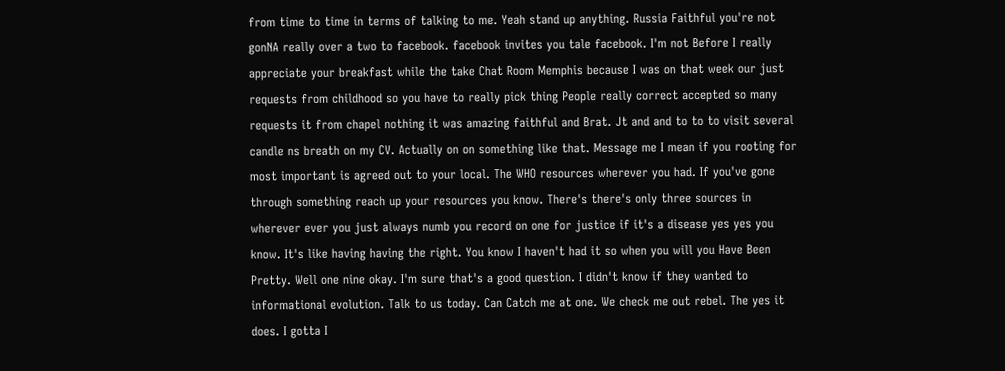from time to time in terms of talking to me. Yeah stand up anything. Russia Faithful you're not gonNA really over a two to facebook. facebook invites you tale facebook. I'm not Before I really appreciate your breakfast while the take Chat Room Memphis because I was on that week our just requests from childhood so you have to really pick thing People really correct accepted so many requests it from chapel nothing it was amazing faithful and Brat. Jt and and to to to visit several candle ns breath on my CV. Actually on on something like that. Message me I mean if you rooting for most important is agreed out to your local. The WHO resources wherever you had. If you've gone through something reach up your resources you know. There's there's only three sources in wherever ever you just always numb you record on one for justice if it's a disease yes yes you know. It's like having having the right. You know I haven't had it so when you will you Have Been Pretty. Well one nine okay. I'm sure that's a good question. I didn't know if they wanted to informational evolution. Talk to us today. Can Catch me at one. We check me out rebel. The yes it does. I gotta I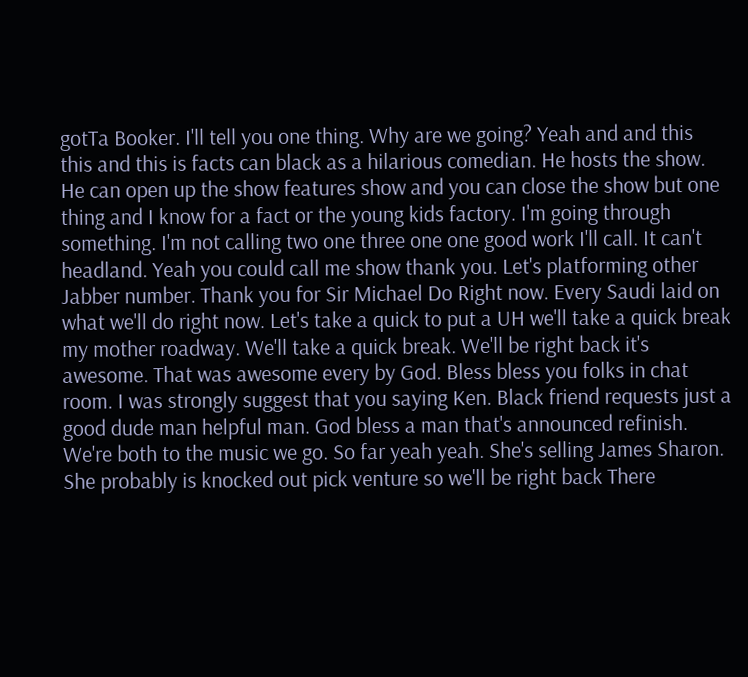gotTa Booker. I'll tell you one thing. Why are we going? Yeah and and this this and this is facts can black as a hilarious comedian. He hosts the show. He can open up the show features show and you can close the show but one thing and I know for a fact or the young kids factory. I'm going through something. I'm not calling two one three one one good work I'll call. It can't headland. Yeah you could call me show thank you. Let's platforming other Jabber number. Thank you for Sir Michael Do Right now. Every Saudi laid on what we'll do right now. Let's take a quick to put a UH we'll take a quick break my mother roadway. We'll take a quick break. We'll be right back it's awesome. That was awesome every by God. Bless bless you folks in chat room. I was strongly suggest that you saying Ken. Black friend requests just a good dude man helpful man. God bless a man that's announced refinish. We're both to the music we go. So far yeah yeah. She's selling James Sharon. She probably is knocked out pick venture so we'll be right back There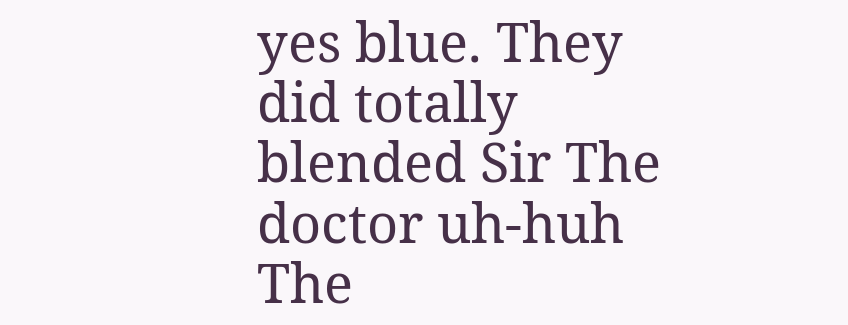yes blue. They did totally blended Sir The doctor uh-huh The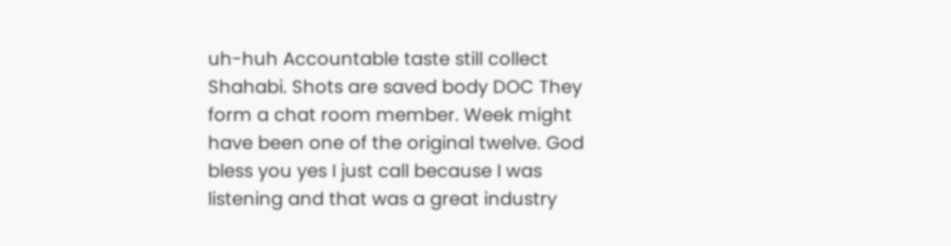uh-huh Accountable taste still collect Shahabi. Shots are saved body DOC They form a chat room member. Week might have been one of the original twelve. God bless you yes I just call because I was listening and that was a great industry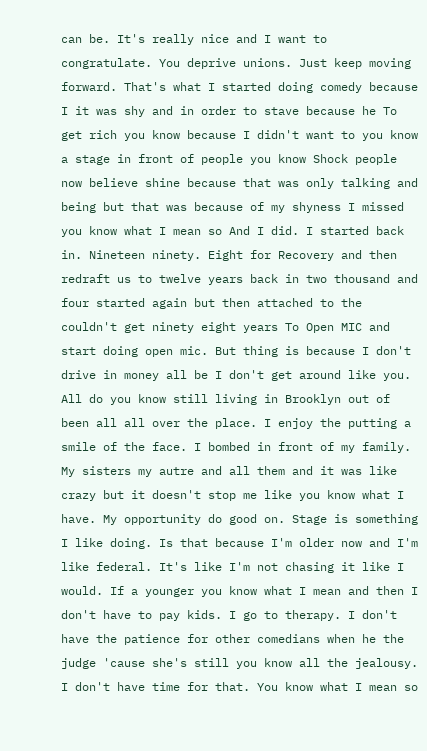can be. It's really nice and I want to congratulate. You deprive unions. Just keep moving forward. That's what I started doing comedy because I it was shy and in order to stave because he To get rich you know because I didn't want to you know a stage in front of people you know Shock people now believe shine because that was only talking and being but that was because of my shyness I missed you know what I mean so And I did. I started back in. Nineteen ninety. Eight for Recovery and then redraft us to twelve years back in two thousand and four started again but then attached to the couldn't get ninety eight years To Open MIC and start doing open mic. But thing is because I don't drive in money all be I don't get around like you. All do you know still living in Brooklyn out of been all all over the place. I enjoy the putting a smile of the face. I bombed in front of my family. My sisters my autre and all them and it was like crazy but it doesn't stop me like you know what I have. My opportunity do good on. Stage is something I like doing. Is that because I'm older now and I'm like federal. It's like I'm not chasing it like I would. If a younger you know what I mean and then I don't have to pay kids. I go to therapy. I don't have the patience for other comedians when he the judge 'cause she's still you know all the jealousy. I don't have time for that. You know what I mean so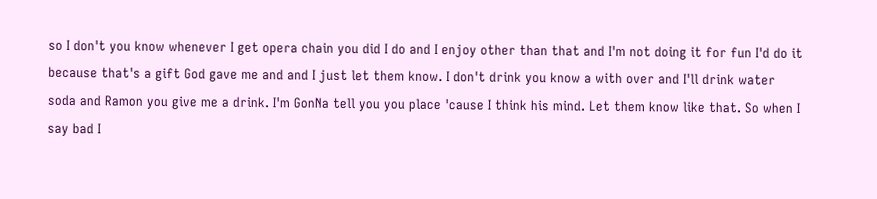so I don't you know whenever I get opera chain you did I do and I enjoy other than that and I'm not doing it for fun I'd do it because that's a gift God gave me and and I just let them know. I don't drink you know a with over and I'll drink water soda and Ramon you give me a drink. I'm GonNa tell you you place 'cause I think his mind. Let them know like that. So when I say bad I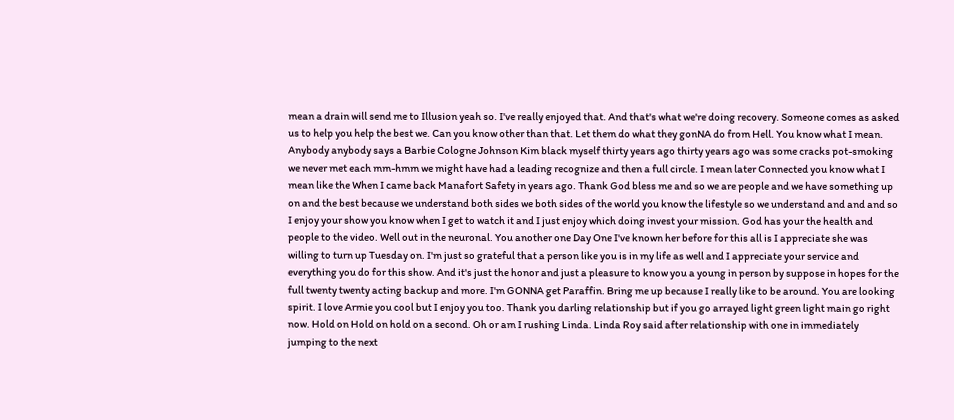mean a drain will send me to Illusion yeah so. I've really enjoyed that. And that's what we're doing recovery. Someone comes as asked us to help you help the best we. Can you know other than that. Let them do what they gonNA do from Hell. You know what I mean. Anybody anybody says a Barbie Cologne Johnson Kim black myself thirty years ago thirty years ago was some cracks pot-smoking we never met each mm-hmm we might have had a leading recognize and then a full circle. I mean later Connected you know what I mean like the When I came back Manafort Safety in years ago. Thank God bless me and so we are people and we have something up on and the best because we understand both sides we both sides of the world you know the lifestyle so we understand and and and so I enjoy your show you know when I get to watch it and I just enjoy which doing invest your mission. God has your the health and people to the video. Well out in the neuronal. You another one Day One I've known her before for this all is I appreciate she was willing to turn up Tuesday on. I'm just so grateful that a person like you is in my life as well and I appreciate your service and everything you do for this show. And it's just the honor and just a pleasure to know you a young in person by suppose in hopes for the full twenty twenty acting backup and more. I'm GONNA get Paraffin. Bring me up because I really like to be around. You are looking spirit. I love Armie you cool but I enjoy you too. Thank you darling relationship but if you go arrayed light green light main go right now. Hold on Hold on hold on a second. Oh or am I rushing Linda. Linda Roy said after relationship with one in immediately jumping to the next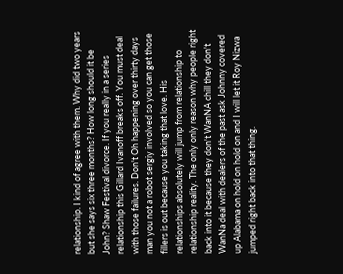relationship. I kind of agree with them. Why did two years but she says six three months? How long should it be John? Shaw Festival divorce. If you really in a series relationship this Gillard Ivanoff breaks off. You must deal with those failures. Don't Oh happening over thirty days man you not a robot sergiy involved so you can get those fillers is out because you taking that love. His relationships absolutely will jump from relationship to relationship reality. The only only reason why people right back into it because they don't WanNA chill they don't WanNa deal with dealers of the past ask Johnny covered up Alabama on hold on hold on and I will let it Roy Nizwa jumped right back into that thing.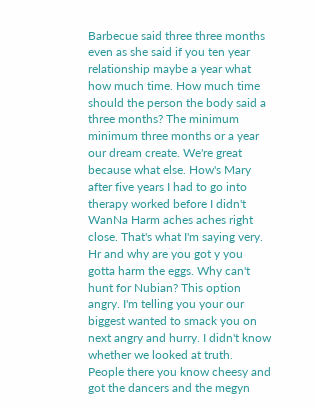Barbecue said three three months even as she said if you ten year relationship maybe a year what how much time. How much time should the person the body said a three months? The minimum minimum three months or a year our dream create. We're great because what else. How's Mary after five years I had to go into therapy worked before I didn't WanNa Harm aches aches right close. That's what I'm saying very. Hr and why are you got y you gotta harm the eggs. Why can't hunt for Nubian? This option angry. I'm telling you your our biggest wanted to smack you on next angry and hurry. I didn't know whether we looked at truth. People there you know cheesy and got the dancers and the megyn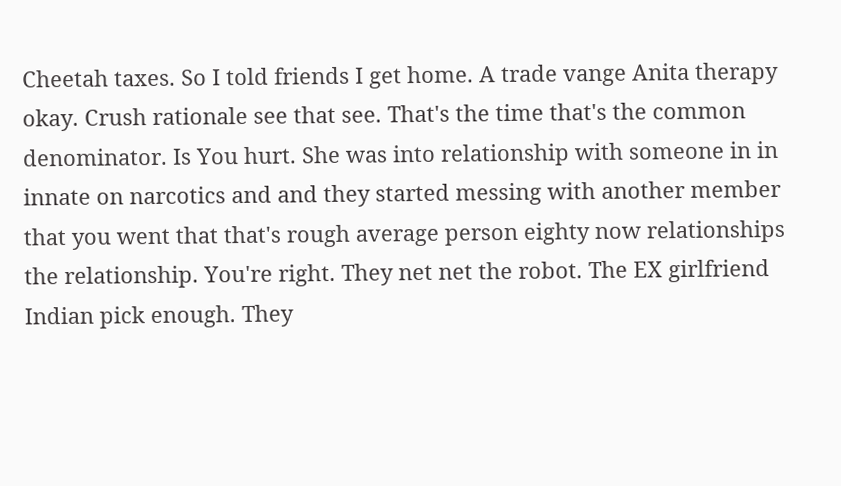Cheetah taxes. So I told friends I get home. A trade vange Anita therapy okay. Crush rationale see that see. That's the time that's the common denominator. Is You hurt. She was into relationship with someone in in innate on narcotics and and they started messing with another member that you went that that's rough average person eighty now relationships the relationship. You're right. They net net the robot. The EX girlfriend Indian pick enough. They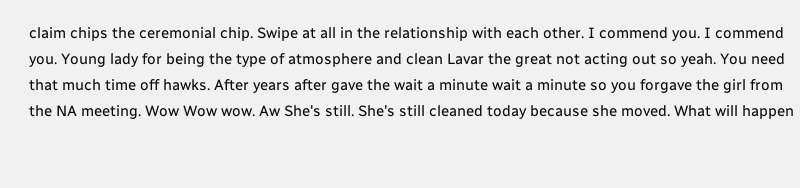claim chips the ceremonial chip. Swipe at all in the relationship with each other. I commend you. I commend you. Young lady for being the type of atmosphere and clean Lavar the great not acting out so yeah. You need that much time off hawks. After years after gave the wait a minute wait a minute so you forgave the girl from the NA meeting. Wow Wow wow. Aw She's still. She's still cleaned today because she moved. What will happen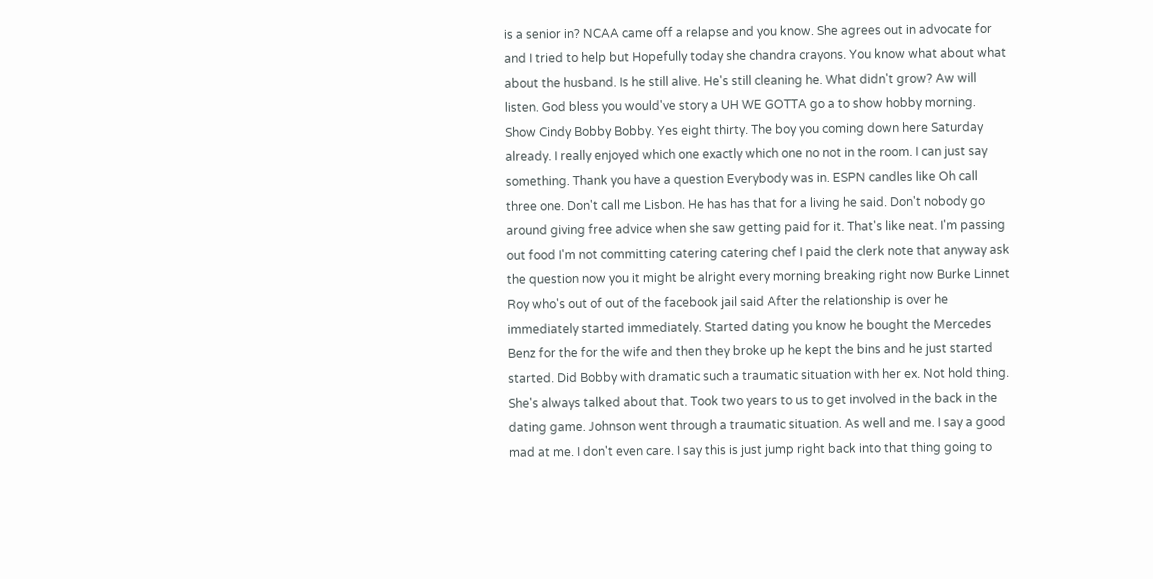is a senior in? NCAA came off a relapse and you know. She agrees out in advocate for and I tried to help but Hopefully today she chandra crayons. You know what about what about the husband. Is he still alive. He's still cleaning he. What didn't grow? Aw will listen. God bless you would've story a UH WE GOTTA go a to show hobby morning. Show Cindy Bobby Bobby. Yes eight thirty. The boy you coming down here Saturday already. I really enjoyed which one exactly which one no not in the room. I can just say something. Thank you have a question Everybody was in. ESPN candles like Oh call three one. Don't call me Lisbon. He has has that for a living he said. Don't nobody go around giving free advice when she saw getting paid for it. That's like neat. I'm passing out food I'm not committing catering catering chef I paid the clerk note that anyway ask the question now you it might be alright every morning breaking right now Burke Linnet Roy who's out of out of the facebook jail said After the relationship is over he immediately started immediately. Started dating you know he bought the Mercedes Benz for the for the wife and then they broke up he kept the bins and he just started started. Did Bobby with dramatic such a traumatic situation with her ex. Not hold thing. She's always talked about that. Took two years to us to get involved in the back in the dating game. Johnson went through a traumatic situation. As well and me. I say a good mad at me. I don't even care. I say this is just jump right back into that thing going to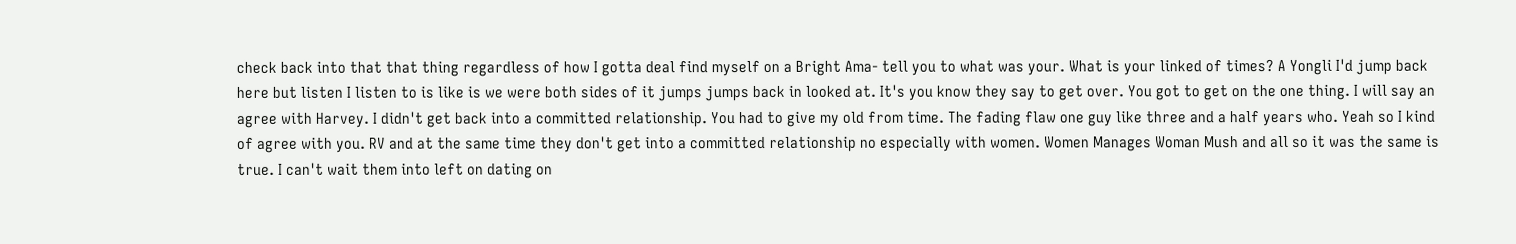check back into that that thing regardless of how I gotta deal find myself on a Bright Ama- tell you to what was your. What is your linked of times? A Yongli I'd jump back here but listen I listen to is like is we were both sides of it jumps jumps back in looked at. It's you know they say to get over. You got to get on the one thing. I will say an agree with Harvey. I didn't get back into a committed relationship. You had to give my old from time. The fading flaw one guy like three and a half years who. Yeah so I kind of agree with you. RV and at the same time they don't get into a committed relationship no especially with women. Women Manages Woman Mush and all so it was the same is true. I can't wait them into left on dating on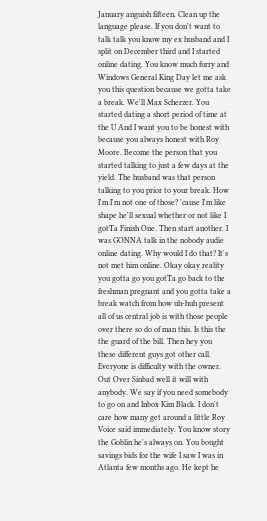January anguish fifteen. Clean up the language please. If you don't want to talk talk you know my ex husband and I split on December third and I started online dating. You know much furry and Windows General King Day let me ask you this question because we gotta take a break. We'll Max Scherzer. You started dating a short period of time at the U And I want you to be honest with because you always honest with Roy Moore. Become the person that you started talking to just a few days at the yield. The husband was that person talking to you prior to your break. How I'm I'm not one of those? 'cause I'm like shape he'll sexual whether or not like I gotTa Finish One. Then start another. I was GONNA talk in the nobody audie online dating. Why would I do that? It's not met him online. Okay okay reality you gotta go you gotTa go back to the freshman pregnant and you gotta take a break watch from how uh-huh present all of us central job is with those people over there so do of man this. Is this the the guard of the bill. Then hey you these different guys got other call. Everyone is difficulty with the owner. Out Over Sinbad well it will with anybody. We say if you need somebody to go on and Inbox Kim Black. I don't care how many get around a little Roy Voice said immediately. You know story the Goblin he's always on. You bought savings bids for the wife I saw I was in Atlanta few months ago. He kept he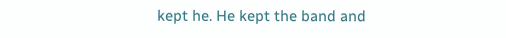kept he. He kept the band and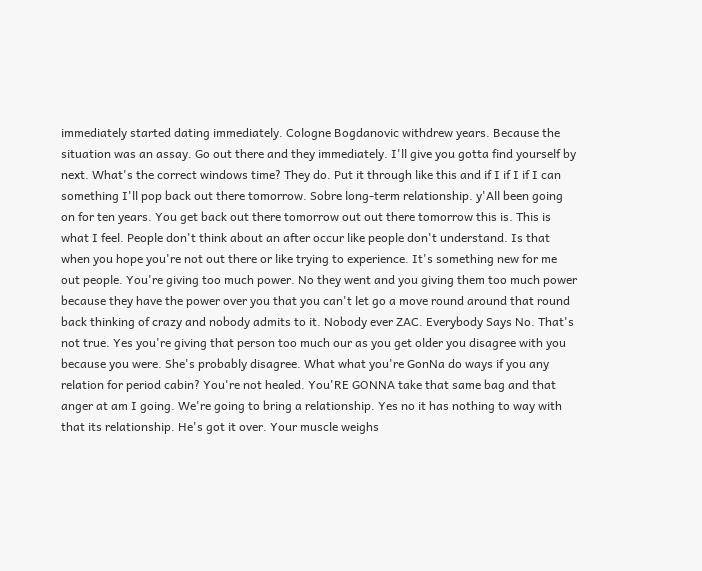immediately started dating immediately. Cologne Bogdanovic withdrew years. Because the situation was an assay. Go out there and they immediately. I'll give you gotta find yourself by next. What's the correct windows time? They do. Put it through like this and if I if I if I can something I'll pop back out there tomorrow. Sobre long-term relationship. y'All been going on for ten years. You get back out there tomorrow out out there tomorrow this is. This is what I feel. People don't think about an after occur like people don't understand. Is that when you hope you're not out there or like trying to experience. It's something new for me out people. You're giving too much power. No they went and you giving them too much power because they have the power over you that you can't let go a move round around that round back thinking of crazy and nobody admits to it. Nobody ever ZAC. Everybody Says No. That's not true. Yes you're giving that person too much our as you get older you disagree with you because you were. She's probably disagree. What what you're GonNa do ways if you any relation for period cabin? You're not healed. You'RE GONNA take that same bag and that anger at am I going. We're going to bring a relationship. Yes no it has nothing to way with that its relationship. He's got it over. Your muscle weighs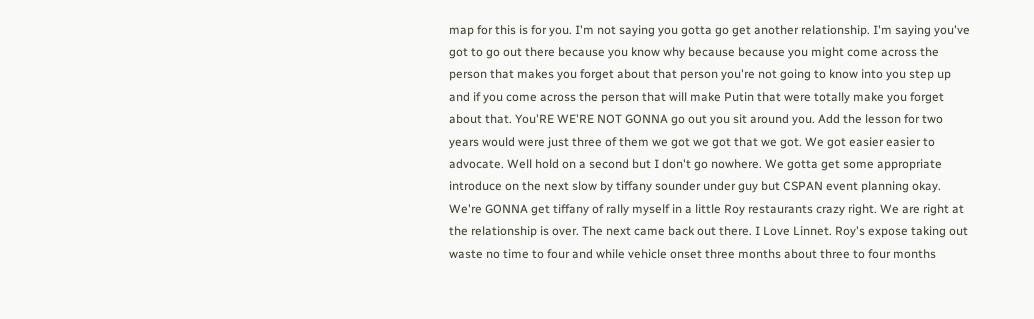map for this is for you. I'm not saying you gotta go get another relationship. I'm saying you've got to go out there because you know why because because you might come across the person that makes you forget about that person you're not going to know into you step up and if you come across the person that will make Putin that were totally make you forget about that. You'RE WE'RE NOT GONNA go out you sit around you. Add the lesson for two years would were just three of them we got we got that we got. We got easier easier to advocate. Well hold on a second but I don't go nowhere. We gotta get some appropriate introduce on the next slow by tiffany sounder under guy but CSPAN event planning okay. We're GONNA get tiffany of rally myself in a little Roy restaurants crazy right. We are right at the relationship is over. The next came back out there. I Love Linnet. Roy's expose taking out waste no time to four and while vehicle onset three months about three to four months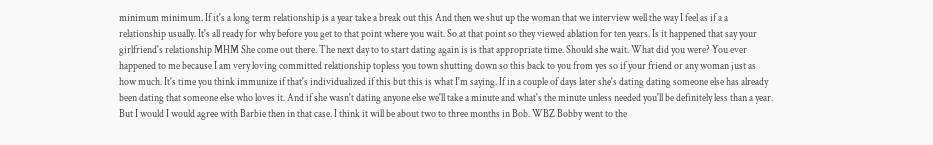minimum minimum. If it's a long term relationship is a year take a break out this And then we shut up the woman that we interview well the way I feel as if a a relationship usually. It's all ready for why before you get to that point where you wait. So at that point so they viewed ablation for ten years. Is it happened that say your girlfriend's relationship MHM She come out there. The next day to to start dating again is is that appropriate time. Should she wait. What did you were? You ever happened to me because I am very loving committed relationship topless you town shutting down so this back to you from yes so if your friend or any woman just as how much. It's time you think immunize if that's individualized if this but this is what I'm saying. If in a couple of days later she's dating dating someone else has already been dating that someone else who loves it. And if she wasn't dating anyone else we'll take a minute and what's the minute unless needed you'll be definitely less than a year. But I would I would agree with Barbie then in that case. I think it will be about two to three months in Bob. WBZ Bobby went to the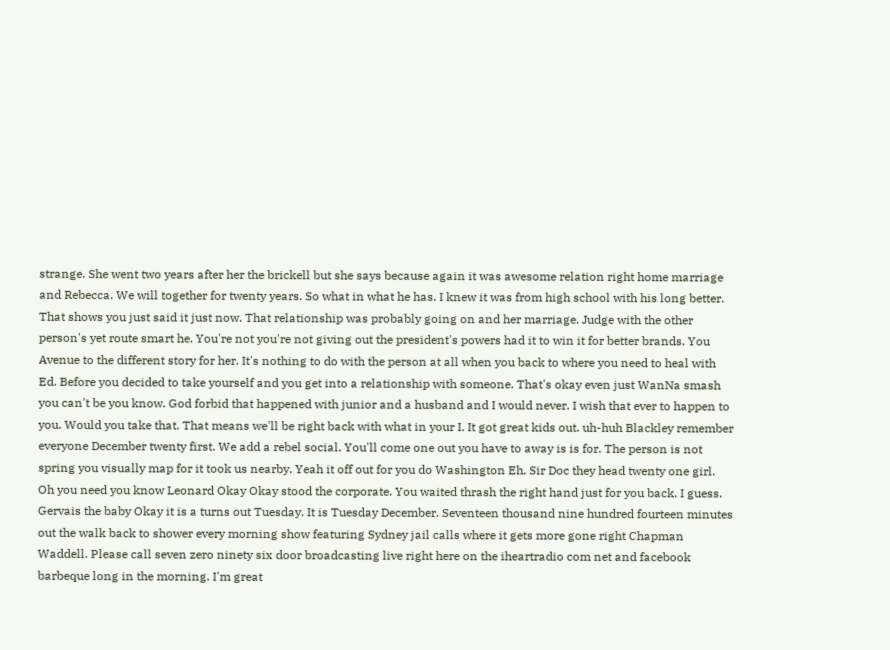strange. She went two years after her the brickell but she says because again it was awesome relation right home marriage and Rebecca. We will together for twenty years. So what in what he has. I knew it was from high school with his long better. That shows you just said it just now. That relationship was probably going on and her marriage. Judge with the other person's yet route smart he. You're not you're not giving out the president's powers had it to win it for better brands. You Avenue to the different story for her. It's nothing to do with the person at all when you back to where you need to heal with Ed. Before you decided to take yourself and you get into a relationship with someone. That's okay even just WanNa smash you can't be you know. God forbid that happened with junior and a husband and I would never. I wish that ever to happen to you. Would you take that. That means we'll be right back with what in your I. It got great kids out. uh-huh Blackley remember everyone December twenty first. We add a rebel social. You'll come one out you have to away is is for. The person is not spring you visually map for it took us nearby. Yeah it off out for you do Washington Eh. Sir Doc they head twenty one girl. Oh you need you know Leonard Okay Okay stood the corporate. You waited thrash the right hand just for you back. I guess. Gervais the baby Okay it is a turns out Tuesday. It is Tuesday December. Seventeen thousand nine hundred fourteen minutes out the walk back to shower every morning show featuring Sydney jail calls where it gets more gone right Chapman Waddell. Please call seven zero ninety six door broadcasting live right here on the iheartradio com net and facebook barbeque long in the morning. I'm great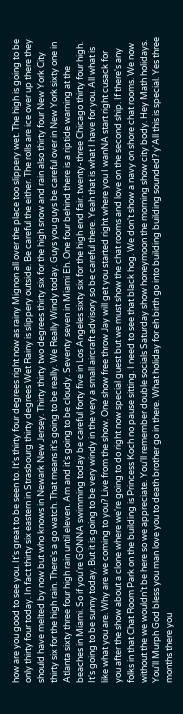how are you good to see you. It's great to be seen to. It's thirty four degrees right now as rainy Mignon all over the place too slippery wet. The high is going to be only thirty four today. In fact thirty six eastern in Strasbourg thirty degrees Wet Rainy is slippery outside. Be careful the either. The rolls are ice over up there they should have melted by now but who knows in Newark New Jersey. Thirty thirty two degrees thirty six for the high snow and rain also thirty four New York City thirty six for the high rain. There's a go watch. That means it's going to be really. We Really Windy today. Guys you guys be careful over in New York sixty one in Atlanta sixty three four high rain until eleven. Am and it's going to be cloudy. Seventy seven in Miami Eh. One four behind there is a riptide warning at the beaches in Miami. So if you're GONNA swimming today be careful forty five in Los Angeles sixty six for the high end fair. twenty-three Chicago thirty four high. It's going to be sunny today. But it is going to be very windy in the very a small aircraft advisory so be careful there. Yeah that is what I have for you. All what is like what you are. Why are we coming to you? Live from the show. One show free throw Jay will get you started right where you I wanNA start right cusack for you after the show about a clone where we're going to do right now special guest but we must show the chat rooms and love on the second ship. If there's any folks in that Chat Room Park on the building is Princess Koch no pause sitting. I need to see that black hog. We don't show a navy on shore chat rooms. We now without the we wouldn't be here so we appreciate. You'll remember double socials Saturday show honeymoon the morning show city body. Hey Math holidays. You'll Murph God bless you man love you to death brother go in there. What holiday for eh birth go into building building sounded? y'All this is special. Yes three months there you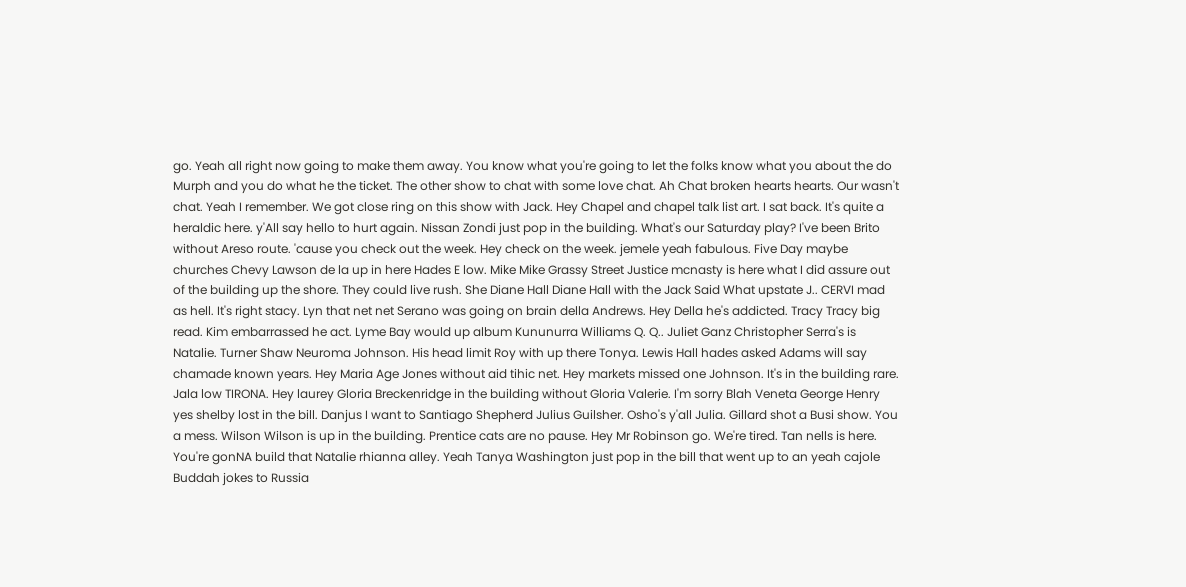go. Yeah all right now going to make them away. You know what you're going to let the folks know what you about the do Murph and you do what he the ticket. The other show to chat with some love chat. Ah Chat broken hearts hearts. Our wasn't chat. Yeah I remember. We got close ring on this show with Jack. Hey Chapel and chapel talk list art. I sat back. It's quite a heraldic here. y'All say hello to hurt again. Nissan Zondi just pop in the building. What's our Saturday play? I've been Brito without Areso route. 'cause you check out the week. Hey check on the week. jemele yeah fabulous. Five Day maybe churches Chevy Lawson de la up in here Hades E low. Mike Mike Grassy Street Justice mcnasty is here what I did assure out of the building up the shore. They could live rush. She Diane Hall Diane Hall with the Jack Said What upstate J.. CERVI mad as hell. It's right stacy. Lyn that net net Serano was going on brain della Andrews. Hey Della he's addicted. Tracy Tracy big read. Kim embarrassed he act. Lyme Bay would up album Kununurra Williams Q. Q.. Juliet Ganz Christopher Serra's is Natalie. Turner Shaw Neuroma Johnson. His head limit Roy with up there Tonya. Lewis Hall hades asked Adams will say chamade known years. Hey Maria Age Jones without aid tihic net. Hey markets missed one Johnson. It's in the building rare. Jala low TIRONA. Hey laurey Gloria Breckenridge in the building without Gloria Valerie. I'm sorry Blah Veneta George Henry yes shelby lost in the bill. Danjus I want to Santiago Shepherd Julius Guilsher. Osho's y'all Julia. Gillard shot a Busi show. You a mess. Wilson Wilson is up in the building. Prentice cats are no pause. Hey Mr Robinson go. We're tired. Tan nells is here. You're gonNA build that Natalie rhianna alley. Yeah Tanya Washington just pop in the bill that went up to an yeah cajole Buddah jokes to Russia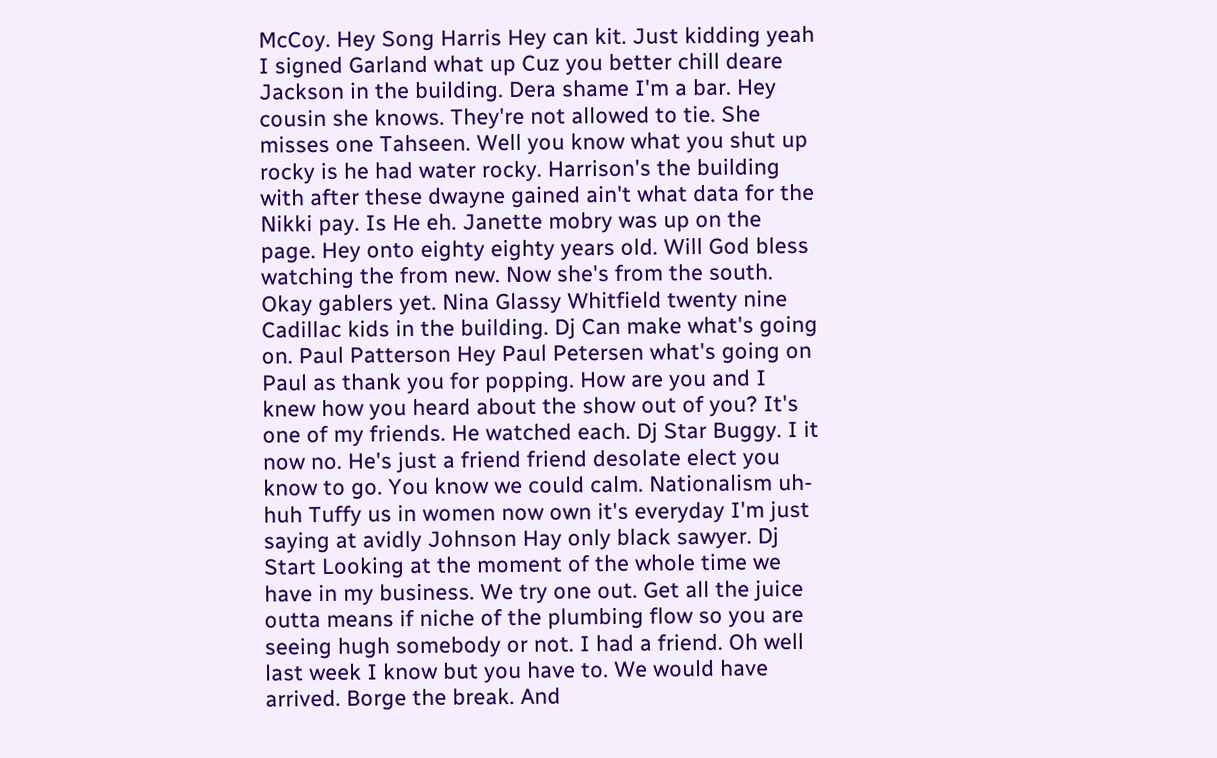McCoy. Hey Song Harris Hey can kit. Just kidding yeah I signed Garland what up Cuz you better chill deare Jackson in the building. Dera shame I'm a bar. Hey cousin she knows. They're not allowed to tie. She misses one Tahseen. Well you know what you shut up rocky is he had water rocky. Harrison's the building with after these dwayne gained ain't what data for the Nikki pay. Is He eh. Janette mobry was up on the page. Hey onto eighty eighty years old. Will God bless watching the from new. Now she's from the south. Okay gablers yet. Nina Glassy Whitfield twenty nine Cadillac kids in the building. Dj Can make what's going on. Paul Patterson Hey Paul Petersen what's going on Paul as thank you for popping. How are you and I knew how you heard about the show out of you? It's one of my friends. He watched each. Dj Star Buggy. I it now no. He's just a friend friend desolate elect you know to go. You know we could calm. Nationalism uh-huh Tuffy us in women now own it's everyday I'm just saying at avidly Johnson Hay only black sawyer. Dj Start Looking at the moment of the whole time we have in my business. We try one out. Get all the juice outta means if niche of the plumbing flow so you are seeing hugh somebody or not. I had a friend. Oh well last week I know but you have to. We would have arrived. Borge the break. And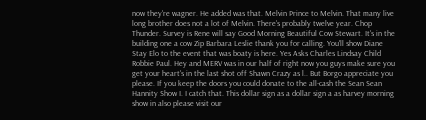now they're wagner. He added was that. Melvin Prince to Melvin. That many live long brother does not a lot of Melvin. There's probably twelve year. Chop Thunder. Survey is Rene will say Good Morning Beautiful Cow Stewart. It's in the building one a cow Zip Barbara Leslie thank you for calling. You'll show Diane Stay Elo to the event that was boaty is here. Yes Asks Charles Lindsay Child Robbie Paul. Hey and MERV was in our half of right now you guys make sure you get your heart's in the last shot off Shawn Crazy as l.. But Borgo appreciate you please. If you keep the doors you could donate to the all-cash the Sean Sean Hannity Show I. I catch that. This dollar sign as a dollar sign a as harvey morning show in also please visit our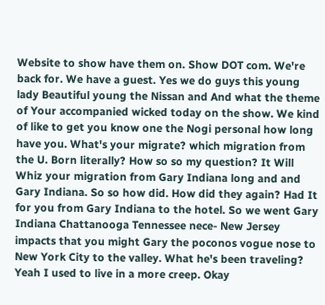Website to show have them on. Show DOT com. We're back for. We have a guest. Yes we do guys this young lady Beautiful young the Nissan and And what the theme of Your accompanied wicked today on the show. We kind of like to get you know one the Nogi personal how long have you. What's your migrate? which migration from the U. Born literally? How so so my question? It Will Whiz your migration from Gary Indiana long and and Gary Indiana. So so how did. How did they again? Had It for you from Gary Indiana to the hotel. So we went Gary Indiana Chattanooga Tennessee nece- New Jersey impacts that you might Gary the poconos vogue nose to New York City to the valley. What he's been traveling? Yeah I used to live in a more creep. Okay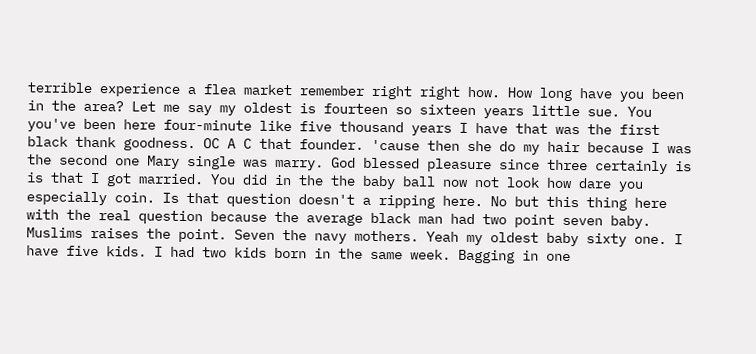terrible experience a flea market remember right right how. How long have you been in the area? Let me say my oldest is fourteen so sixteen years little sue. You you've been here four-minute like five thousand years I have that was the first black thank goodness. OC A C that founder. 'cause then she do my hair because I was the second one Mary single was marry. God blessed pleasure since three certainly is is that I got married. You did in the the baby ball now not look how dare you especially coin. Is that question doesn't a ripping here. No but this thing here with the real question because the average black man had two point seven baby. Muslims raises the point. Seven the navy mothers. Yeah my oldest baby sixty one. I have five kids. I had two kids born in the same week. Bagging in one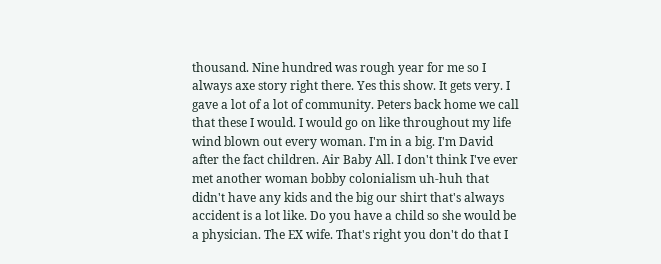thousand. Nine hundred was rough year for me so I always axe story right there. Yes this show. It gets very. I gave a lot of a lot of community. Peters back home we call that these I would. I would go on like throughout my life wind blown out every woman. I'm in a big. I'm David after the fact children. Air Baby All. I don't think I've ever met another woman bobby colonialism uh-huh that didn't have any kids and the big our shirt that's always accident is a lot like. Do you have a child so she would be a physician. The EX wife. That's right you don't do that I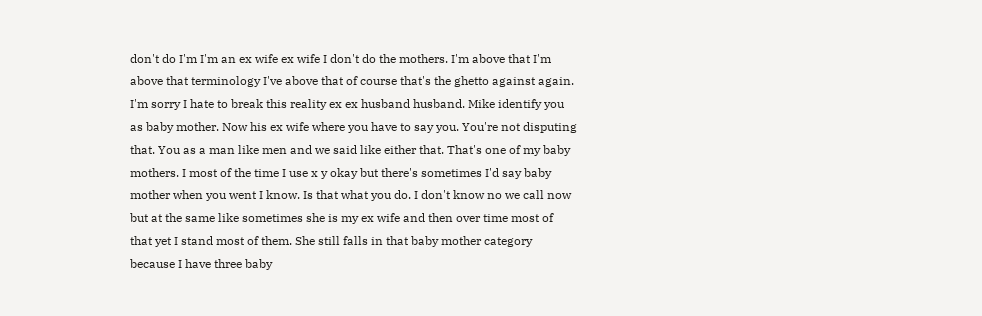don't do I'm I'm an ex wife ex wife I don't do the mothers. I'm above that I'm above that terminology I've above that of course that's the ghetto against again. I'm sorry I hate to break this reality ex ex husband husband. Mike identify you as baby mother. Now his ex wife where you have to say you. You're not disputing that. You as a man like men and we said like either that. That's one of my baby mothers. I most of the time I use x y okay but there's sometimes I'd say baby mother when you went I know. Is that what you do. I don't know no we call now but at the same like sometimes she is my ex wife and then over time most of that yet I stand most of them. She still falls in that baby mother category because I have three baby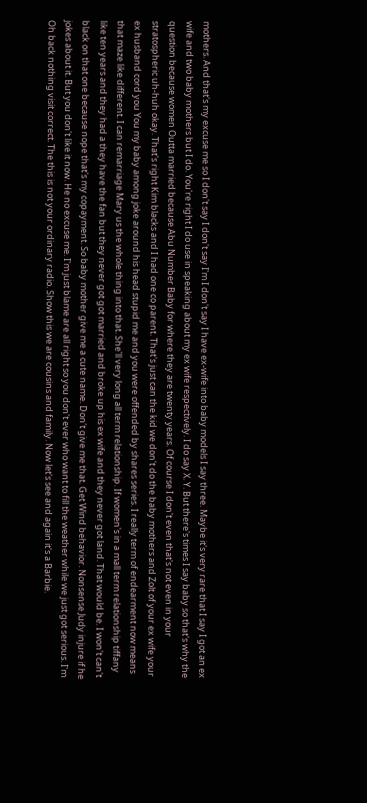mothers. And that's my excuse me so I don't say I don't say I'm I don't say I have ex-wife into baby models I say three. Maybe it's very rare that I say I got an ex wife and two baby mothers but I do. You're right I do use in speaking about my ex wife respectively. I do say X. Y. But there's times I say baby so that's why the question because women Outta married because Abu Number Baby for where they are twenty years. Of course I don't even that's not even in your stratospheric uh-huh okay. That's right Kim blacks and I had one co parent. That's just can the kid we don't do the baby mothers and Zolt of your ex wife your ex husband cord you You my baby among joke around his head stupid me and you were offended by shares series. I really term of endearment now means that maze like different. I can remarriage Mary us the whole thing into that. She'll very long all term relationship. If women's in a mall term relationship tiffany like ten years and they had a they have the fan but they never got got married and broke up his ex wife and they never got land. That would be. I won't can't black on that one because nope that's my copayment. So baby mother give me a cute name. Don't give me that. Get Wind behavior. Nonsense Judy injure if he jokes about it. But you don't like it now. He no excuse me. I'm just blame are all right so you don't ever who want to fill the weather while we just got serious. I'm Oh back nothing visit correct. The this is not your ordinary radio. Show this we are cousins and family. Now let's see and again it's a Barbie.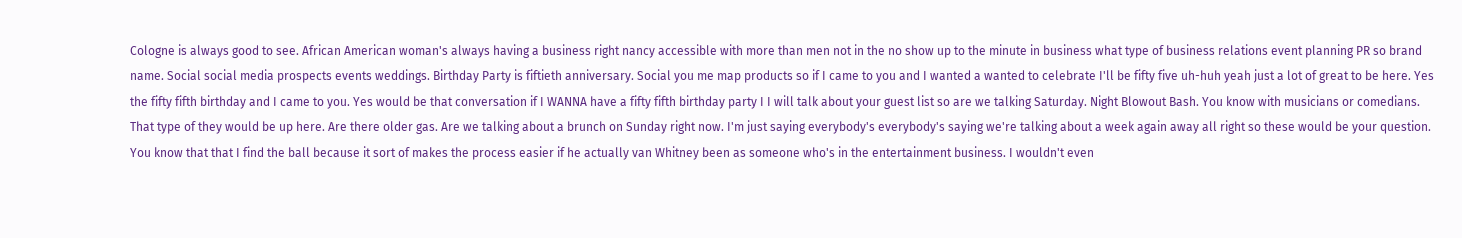Cologne is always good to see. African American woman's always having a business right nancy accessible with more than men not in the no show up to the minute in business what type of business relations event planning PR so brand name. Social social media prospects events weddings. Birthday Party is fiftieth anniversary. Social you me map products so if I came to you and I wanted a wanted to celebrate I'll be fifty five uh-huh yeah just a lot of great to be here. Yes the fifty fifth birthday and I came to you. Yes would be that conversation if I WANNA have a fifty fifth birthday party I I will talk about your guest list so are we talking Saturday. Night Blowout Bash. You know with musicians or comedians. That type of they would be up here. Are there older gas. Are we talking about a brunch on Sunday right now. I'm just saying everybody's everybody's saying we're talking about a week again away all right so these would be your question. You know that that I find the ball because it sort of makes the process easier if he actually van Whitney been as someone who's in the entertainment business. I wouldn't even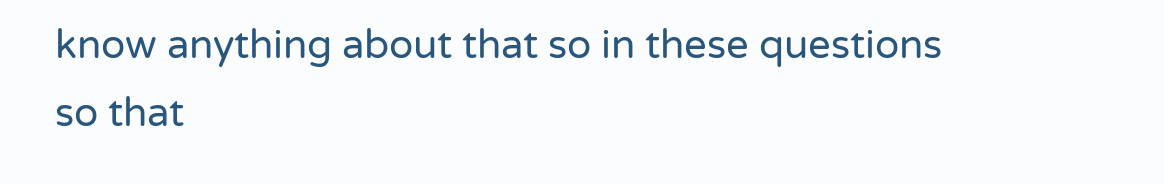know anything about that so in these questions so that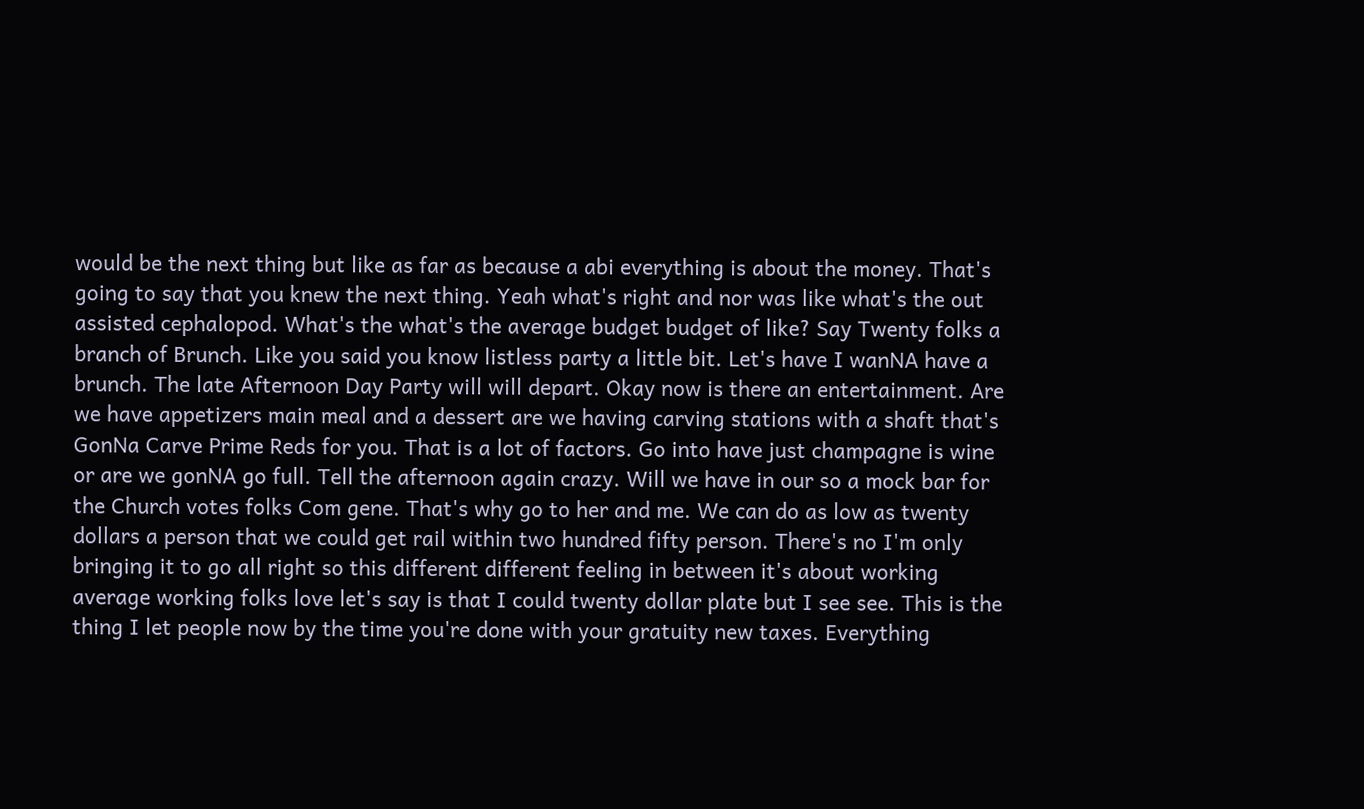would be the next thing but like as far as because a abi everything is about the money. That's going to say that you knew the next thing. Yeah what's right and nor was like what's the out assisted cephalopod. What's the what's the average budget budget of like? Say Twenty folks a branch of Brunch. Like you said you know listless party a little bit. Let's have I wanNA have a brunch. The late Afternoon Day Party will will depart. Okay now is there an entertainment. Are we have appetizers main meal and a dessert are we having carving stations with a shaft that's GonNa Carve Prime Reds for you. That is a lot of factors. Go into have just champagne is wine or are we gonNA go full. Tell the afternoon again crazy. Will we have in our so a mock bar for the Church votes folks Com gene. That's why go to her and me. We can do as low as twenty dollars a person that we could get rail within two hundred fifty person. There's no I'm only bringing it to go all right so this different different feeling in between it's about working average working folks love let's say is that I could twenty dollar plate but I see see. This is the thing I let people now by the time you're done with your gratuity new taxes. Everything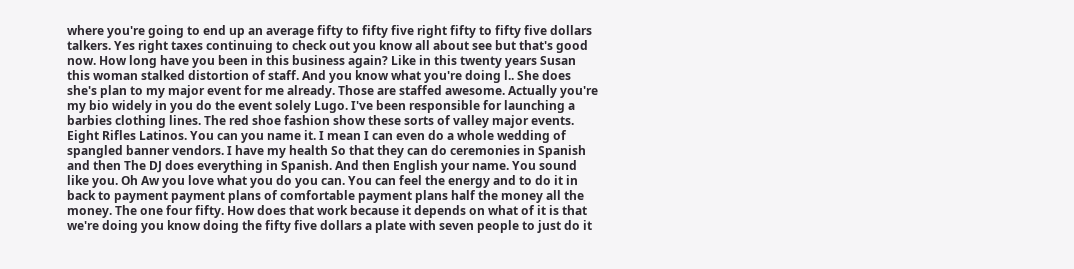where you're going to end up an average fifty to fifty five right fifty to fifty five dollars talkers. Yes right taxes continuing to check out you know all about see but that's good now. How long have you been in this business again? Like in this twenty years Susan this woman stalked distortion of staff. And you know what you're doing l.. She does she's plan to my major event for me already. Those are staffed awesome. Actually you're my bio widely in you do the event solely Lugo. I've been responsible for launching a barbies clothing lines. The red shoe fashion show these sorts of valley major events. Eight Rifles Latinos. You can you name it. I mean I can even do a whole wedding of spangled banner vendors. I have my health So that they can do ceremonies in Spanish and then The DJ does everything in Spanish. And then English your name. You sound like you. Oh Aw you love what you do you can. You can feel the energy and to do it in back to payment payment plans of comfortable payment plans half the money all the money. The one four fifty. How does that work because it depends on what of it is that we're doing you know doing the fifty five dollars a plate with seven people to just do it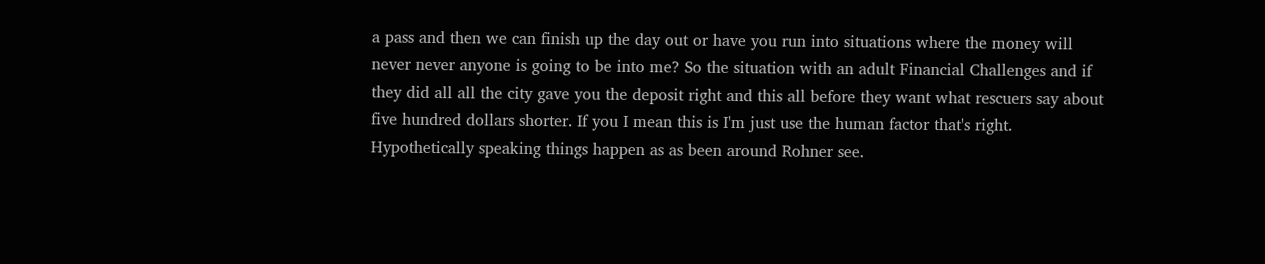a pass and then we can finish up the day out or have you run into situations where the money will never never anyone is going to be into me? So the situation with an adult Financial Challenges and if they did all all the city gave you the deposit right and this all before they want what rescuers say about five hundred dollars shorter. If you I mean this is I'm just use the human factor that's right. Hypothetically speaking things happen as as been around Rohner see.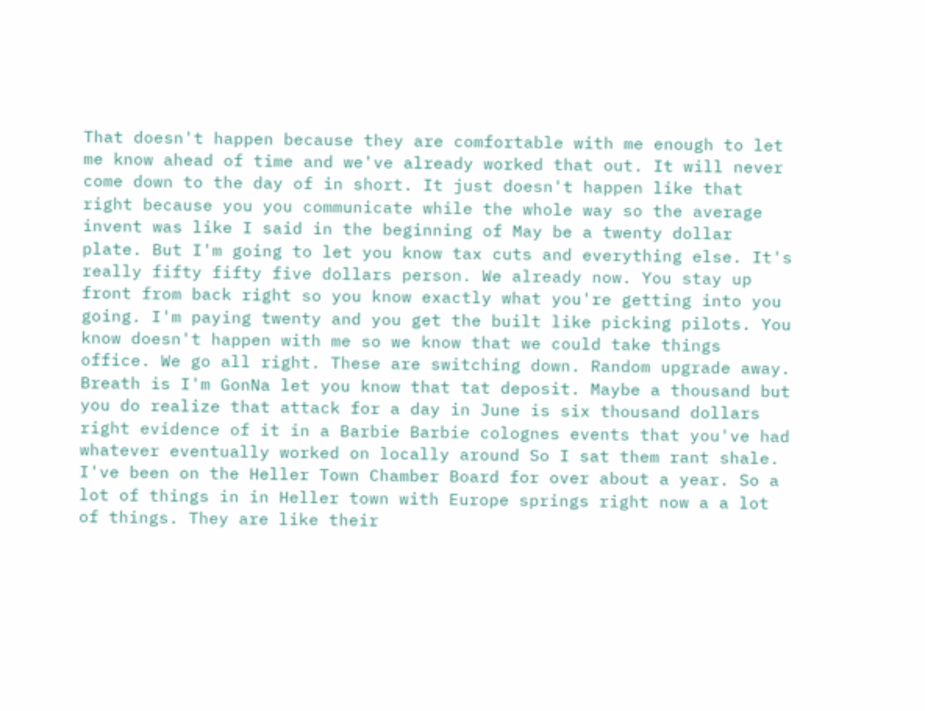That doesn't happen because they are comfortable with me enough to let me know ahead of time and we've already worked that out. It will never come down to the day of in short. It just doesn't happen like that right because you you communicate while the whole way so the average invent was like I said in the beginning of May be a twenty dollar plate. But I'm going to let you know tax cuts and everything else. It's really fifty fifty five dollars person. We already now. You stay up front from back right so you know exactly what you're getting into you going. I'm paying twenty and you get the built like picking pilots. You know doesn't happen with me so we know that we could take things office. We go all right. These are switching down. Random upgrade away. Breath is I'm GonNa let you know that tat deposit. Maybe a thousand but you do realize that attack for a day in June is six thousand dollars right evidence of it in a Barbie Barbie colognes events that you've had whatever eventually worked on locally around So I sat them rant shale. I've been on the Heller Town Chamber Board for over about a year. So a lot of things in in Heller town with Europe springs right now a a lot of things. They are like their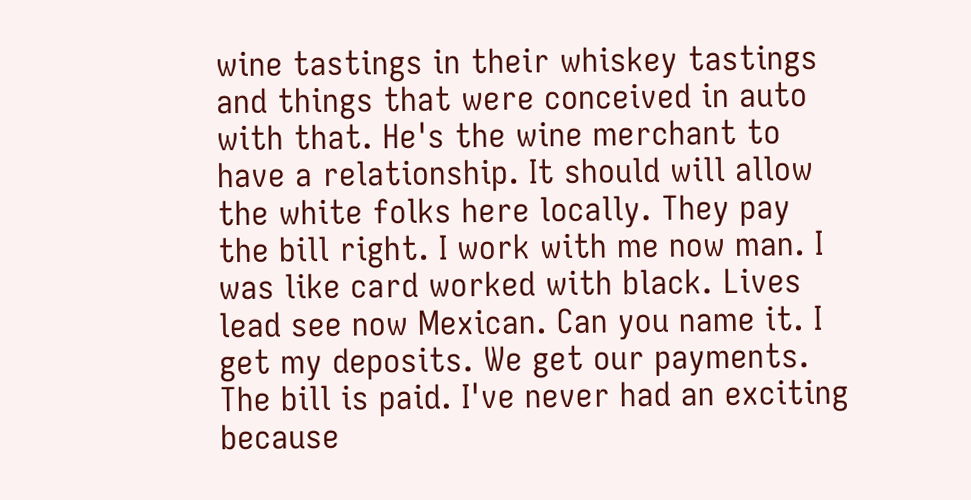wine tastings in their whiskey tastings and things that were conceived in auto with that. He's the wine merchant to have a relationship. It should will allow the white folks here locally. They pay the bill right. I work with me now man. I was like card worked with black. Lives lead see now Mexican. Can you name it. I get my deposits. We get our payments. The bill is paid. I've never had an exciting because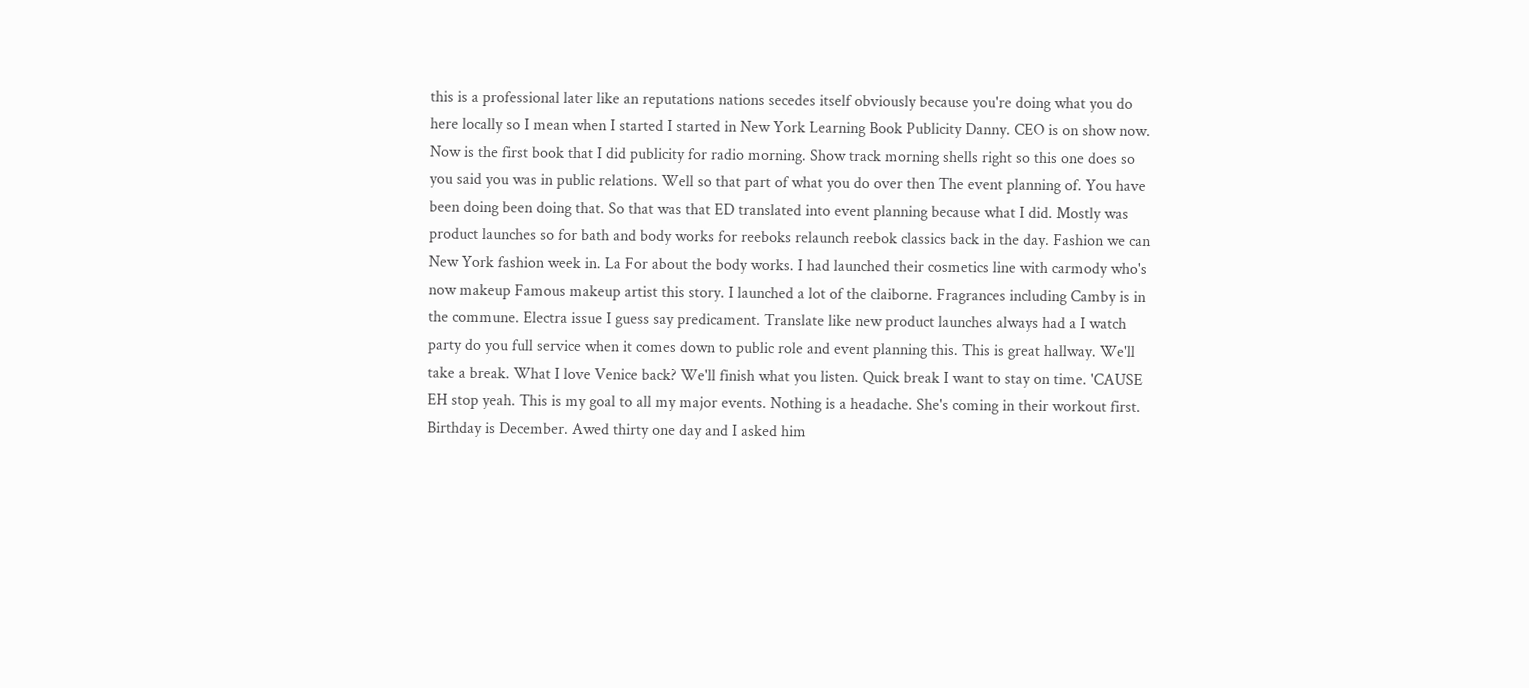this is a professional later like an reputations nations secedes itself obviously because you're doing what you do here locally so I mean when I started I started in New York Learning Book Publicity Danny. CEO is on show now. Now is the first book that I did publicity for radio morning. Show track morning shells right so this one does so you said you was in public relations. Well so that part of what you do over then The event planning of. You have been doing been doing that. So that was that ED translated into event planning because what I did. Mostly was product launches so for bath and body works for reeboks relaunch reebok classics back in the day. Fashion we can New York fashion week in. La For about the body works. I had launched their cosmetics line with carmody who's now makeup Famous makeup artist this story. I launched a lot of the claiborne. Fragrances including Camby is in the commune. Electra issue I guess say predicament. Translate like new product launches always had a I watch party do you full service when it comes down to public role and event planning this. This is great hallway. We'll take a break. What I love Venice back? We'll finish what you listen. Quick break I want to stay on time. 'CAUSE EH stop yeah. This is my goal to all my major events. Nothing is a headache. She's coming in their workout first. Birthday is December. Awed thirty one day and I asked him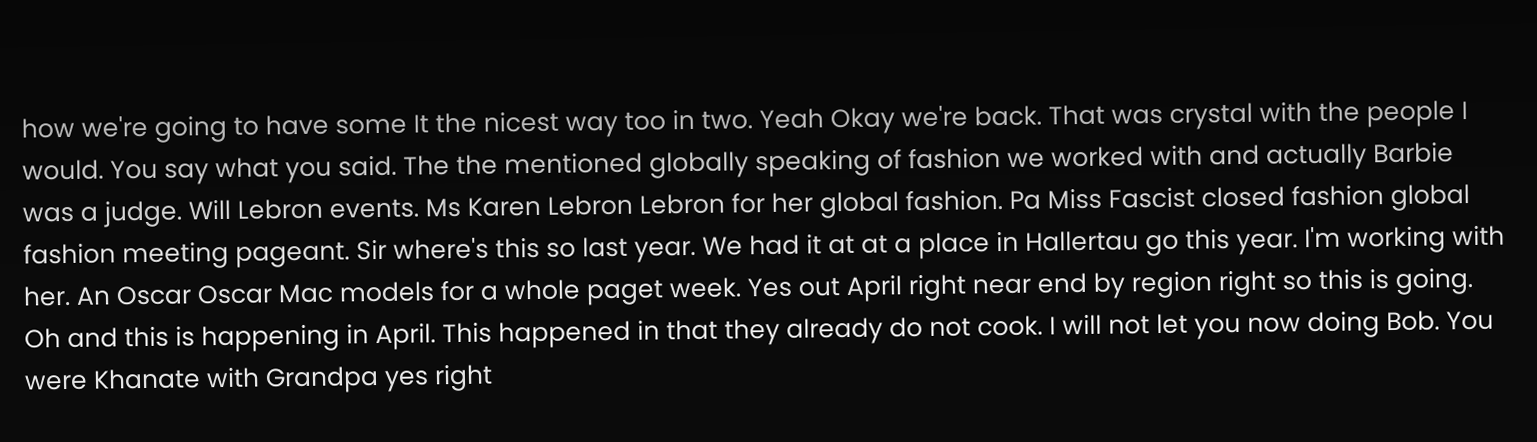how we're going to have some It the nicest way too in two. Yeah Okay we're back. That was crystal with the people I would. You say what you said. The the mentioned globally speaking of fashion we worked with and actually Barbie was a judge. Will Lebron events. Ms Karen Lebron Lebron for her global fashion. Pa Miss Fascist closed fashion global fashion meeting pageant. Sir where's this so last year. We had it at at a place in Hallertau go this year. I'm working with her. An Oscar Oscar Mac models for a whole paget week. Yes out April right near end by region right so this is going. Oh and this is happening in April. This happened in that they already do not cook. I will not let you now doing Bob. You were Khanate with Grandpa yes right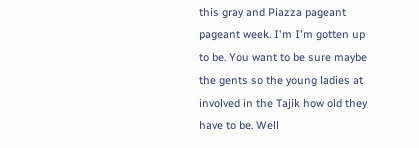this gray and Piazza pageant pageant week. I'm I'm gotten up to be. You want to be sure maybe the gents so the young ladies at involved in the Tajik how old they have to be. Well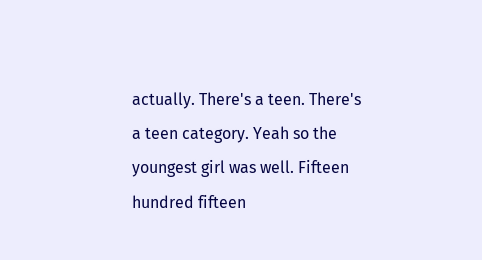actually. There's a teen. There's a teen category. Yeah so the youngest girl was well. Fifteen hundred fifteen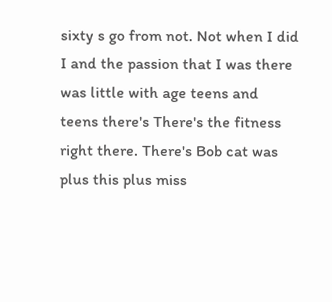sixty s go from not. Not when I did I and the passion that I was there was little with age teens and teens there's There's the fitness right there. There's Bob cat was plus this plus miss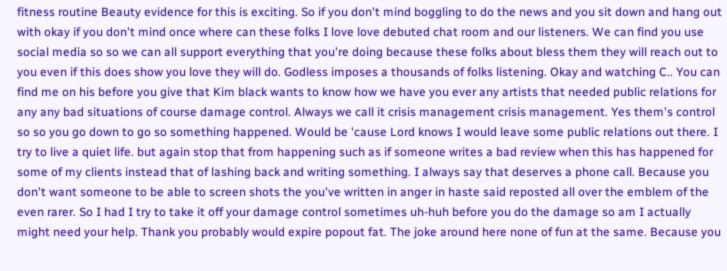fitness routine Beauty evidence for this is exciting. So if you don't mind boggling to do the news and you sit down and hang out with okay if you don't mind once where can these folks I love love debuted chat room and our listeners. We can find you use social media so so we can all support everything that you're doing because these folks about bless them they will reach out to you even if this does show you love they will do. Godless imposes a thousands of folks listening. Okay and watching C.. You can find me on his before you give that Kim black wants to know how we have you ever any artists that needed public relations for any any bad situations of course damage control. Always we call it crisis management crisis management. Yes them's control so so you go down to go so something happened. Would be 'cause Lord knows I would leave some public relations out there. I try to live a quiet life. but again stop that from happening such as if someone writes a bad review when this has happened for some of my clients instead that of lashing back and writing something. I always say that deserves a phone call. Because you don't want someone to be able to screen shots the you've written in anger in haste said reposted all over the emblem of the even rarer. So I had I try to take it off your damage control sometimes uh-huh before you do the damage so am I actually might need your help. Thank you probably would expire popout fat. The joke around here none of fun at the same. Because you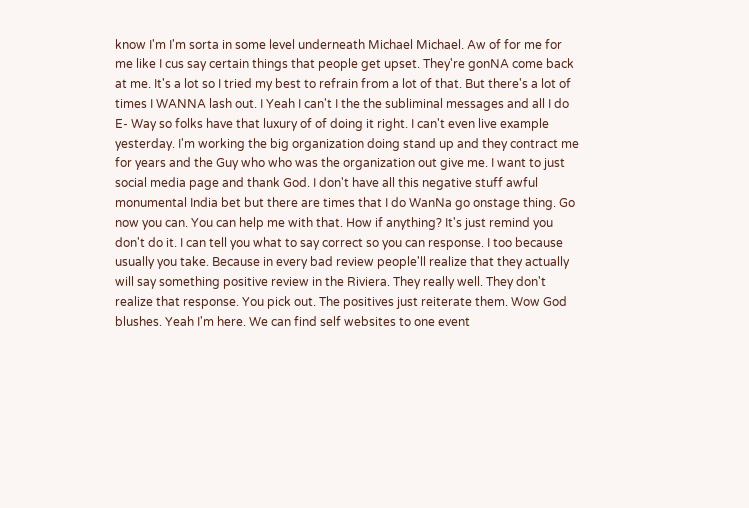know I'm I'm sorta in some level underneath Michael Michael. Aw of for me for me like I cus say certain things that people get upset. They're gonNA come back at me. It's a lot so I tried my best to refrain from a lot of that. But there's a lot of times I WANNA lash out. I Yeah I can't I the the subliminal messages and all I do E- Way so folks have that luxury of of doing it right. I can't even live example yesterday. I'm working the big organization doing stand up and they contract me for years and the Guy who who was the organization out give me. I want to just social media page and thank God. I don't have all this negative stuff awful monumental India bet but there are times that I do WanNa go onstage thing. Go now you can. You can help me with that. How if anything? It's just remind you don't do it. I can tell you what to say correct so you can response. I too because usually you take. Because in every bad review people'll realize that they actually will say something positive review in the Riviera. They really well. They don't realize that response. You pick out. The positives just reiterate them. Wow God blushes. Yeah I'm here. We can find self websites to one event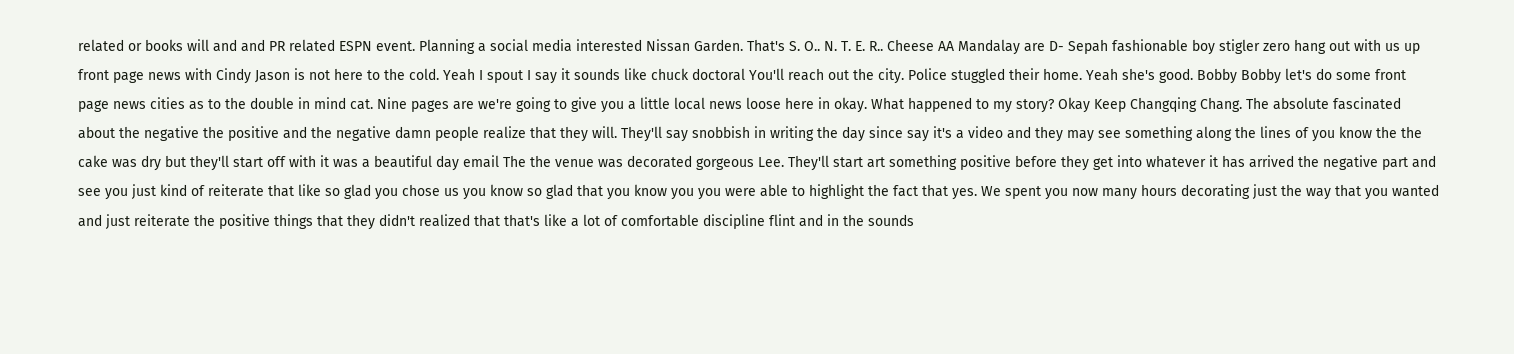related or books will and and PR related ESPN event. Planning a social media interested Nissan Garden. That's S. O.. N. T. E. R.. Cheese AA Mandalay are D- Sepah fashionable boy stigler zero hang out with us up front page news with Cindy Jason is not here to the cold. Yeah I spout I say it sounds like chuck doctoral You'll reach out the city. Police stuggled their home. Yeah she's good. Bobby Bobby let's do some front page news cities as to the double in mind cat. Nine pages are we're going to give you a little local news loose here in okay. What happened to my story? Okay Keep Changqing Chang. The absolute fascinated about the negative the positive and the negative damn people realize that they will. They'll say snobbish in writing the day since say it's a video and they may see something along the lines of you know the the cake was dry but they'll start off with it was a beautiful day email The the venue was decorated gorgeous Lee. They'll start art something positive before they get into whatever it has arrived the negative part and see you just kind of reiterate that like so glad you chose us you know so glad that you know you you were able to highlight the fact that yes. We spent you now many hours decorating just the way that you wanted and just reiterate the positive things that they didn't realized that that's like a lot of comfortable discipline flint and in the sounds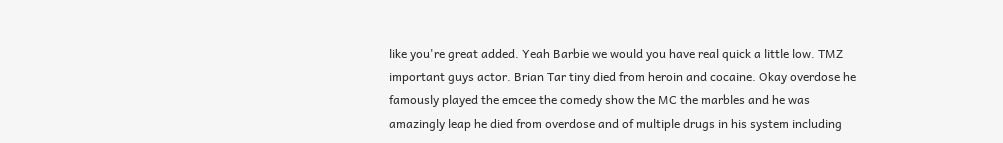like you're great added. Yeah Barbie we would you have real quick a little low. TMZ important guys actor. Brian Tar tiny died from heroin and cocaine. Okay overdose he famously played the emcee the comedy show the MC the marbles and he was amazingly leap he died from overdose and of multiple drugs in his system including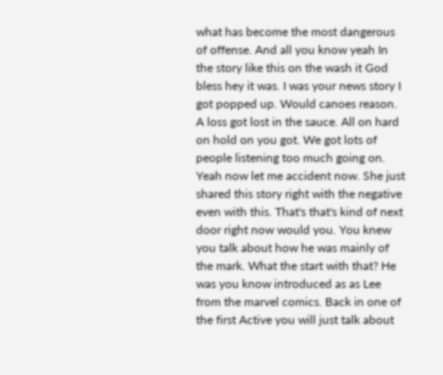what has become the most dangerous of offense. And all you know yeah In the story like this on the wash it God bless hey it was. I was your news story I got popped up. Would canoes reason. A loss got lost in the sauce. All on hard on hold on you got. We got lots of people listening too much going on. Yeah now let me accident now. She just shared this story right with the negative even with this. That's that's kind of next door right now would you. You knew you talk about how he was mainly of the mark. What the start with that? He was you know introduced as as Lee from the marvel comics. Back in one of the first Active you will just talk about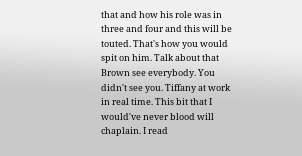that and how his role was in three and four and this will be touted. That's how you would spit on him. Talk about that Brown see everybody. You didn't see you. Tiffany at work in real time. This bit that I would've never blood will chaplain. I read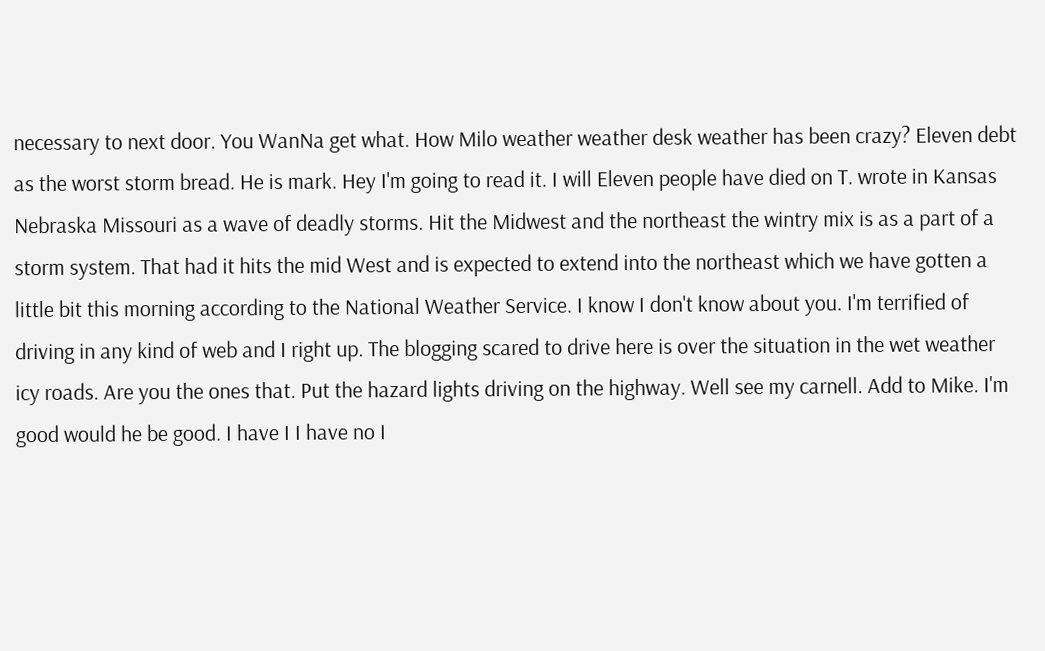necessary to next door. You WanNa get what. How Milo weather weather desk weather has been crazy? Eleven debt as the worst storm bread. He is mark. Hey I'm going to read it. I will Eleven people have died on T. wrote in Kansas Nebraska Missouri as a wave of deadly storms. Hit the Midwest and the northeast the wintry mix is as a part of a storm system. That had it hits the mid West and is expected to extend into the northeast which we have gotten a little bit this morning according to the National Weather Service. I know I don't know about you. I'm terrified of driving in any kind of web and I right up. The blogging scared to drive here is over the situation in the wet weather icy roads. Are you the ones that. Put the hazard lights driving on the highway. Well see my carnell. Add to Mike. I'm good would he be good. I have I I have no I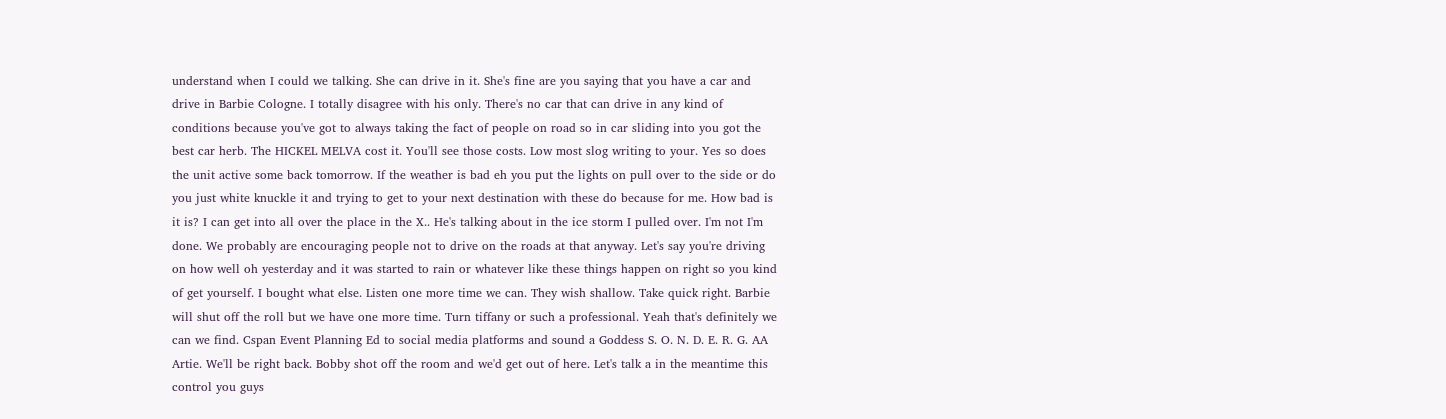understand when I could we talking. She can drive in it. She's fine are you saying that you have a car and drive in Barbie Cologne. I totally disagree with his only. There's no car that can drive in any kind of conditions because you've got to always taking the fact of people on road so in car sliding into you got the best car herb. The HICKEL MELVA cost it. You'll see those costs. Low most slog writing to your. Yes so does the unit active some back tomorrow. If the weather is bad eh you put the lights on pull over to the side or do you just white knuckle it and trying to get to your next destination with these do because for me. How bad is it is? I can get into all over the place in the X.. He's talking about in the ice storm I pulled over. I'm not I'm done. We probably are encouraging people not to drive on the roads at that anyway. Let's say you're driving on how well oh yesterday and it was started to rain or whatever like these things happen on right so you kind of get yourself. I bought what else. Listen one more time we can. They wish shallow. Take quick right. Barbie will shut off the roll but we have one more time. Turn tiffany or such a professional. Yeah that's definitely we can we find. Cspan Event Planning Ed to social media platforms and sound a Goddess S. O. N. D. E. R. G. AA Artie. We'll be right back. Bobby shot off the room and we'd get out of here. Let's talk a in the meantime this control you guys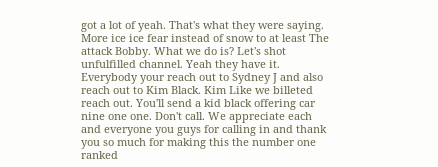got a lot of yeah. That's what they were saying. More ice ice fear instead of snow to at least The attack Bobby. What we do is? Let's shot unfulfilled channel. Yeah they have it. Everybody your reach out to Sydney J and also reach out to Kim Black. Kim Like we billeted reach out. You'll send a kid black offering car nine one one. Don't call. We appreciate each and everyone you guys for calling in and thank you so much for making this the number one ranked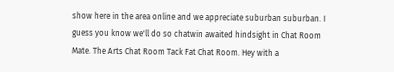show here in the area online and we appreciate suburban suburban. I guess you know we'll do so chatwin awaited hindsight in Chat Room Mate. The Arts Chat Room Tack Fat Chat Room. Hey with a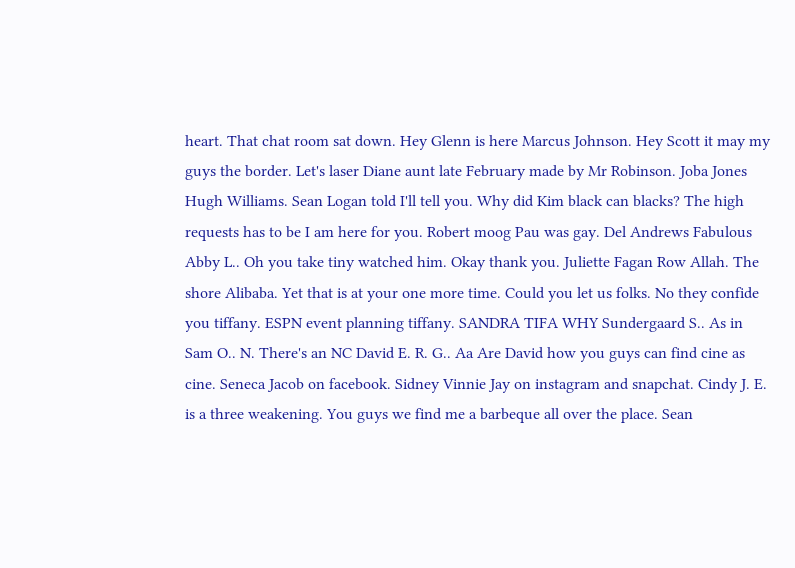heart. That chat room sat down. Hey Glenn is here Marcus Johnson. Hey Scott it may my guys the border. Let's laser Diane aunt late February made by Mr Robinson. Joba Jones Hugh Williams. Sean Logan told I'll tell you. Why did Kim black can blacks? The high requests has to be I am here for you. Robert moog Pau was gay. Del Andrews Fabulous Abby L.. Oh you take tiny watched him. Okay thank you. Juliette Fagan Row Allah. The shore Alibaba. Yet that is at your one more time. Could you let us folks. No they confide you tiffany. ESPN event planning tiffany. SANDRA TIFA WHY Sundergaard S.. As in Sam O.. N. There's an NC David E. R. G.. Aa Are David how you guys can find cine as cine. Seneca Jacob on facebook. Sidney Vinnie Jay on instagram and snapchat. Cindy J. E. is a three weakening. You guys we find me a barbeque all over the place. Sean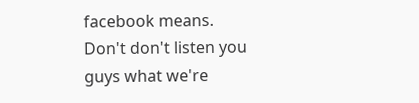facebook means. Don't don't listen you guys what we're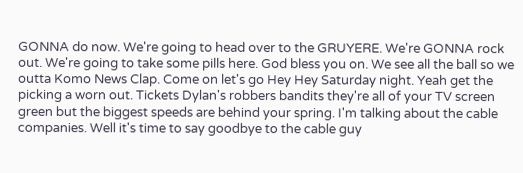GONNA do now. We're going to head over to the GRUYERE. We're GONNA rock out. We're going to take some pills here. God bless you on. We see all the ball so we outta Komo News Clap. Come on let's go Hey Hey Saturday night. Yeah get the picking a worn out. Tickets Dylan's robbers bandits they're all of your TV screen green but the biggest speeds are behind your spring. I'm talking about the cable companies. Well it's time to say goodbye to the cable guy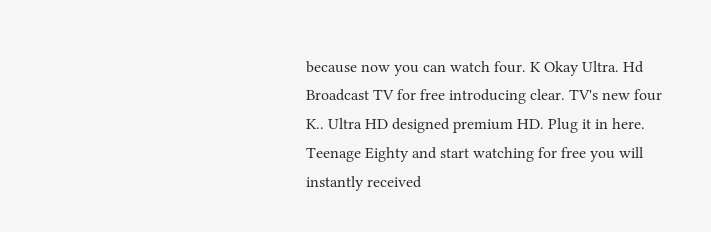because now you can watch four. K Okay Ultra. Hd Broadcast TV for free introducing clear. TV's new four K.. Ultra HD designed premium HD. Plug it in here. Teenage Eighty and start watching for free you will instantly received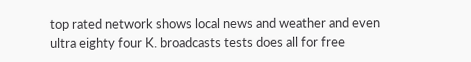top rated network shows local news and weather and even ultra eighty four K. broadcasts tests does all for free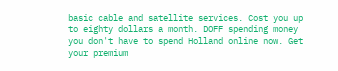basic cable and satellite services. Cost you up to eighty dollars a month. DOFF spending money you don't have to spend Holland online now. Get your premium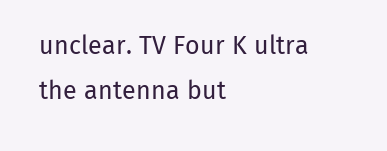unclear. TV Four K ultra the antenna but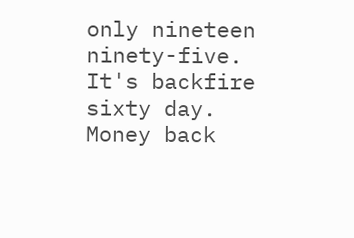only nineteen ninety-five. It's backfire sixty day. Money back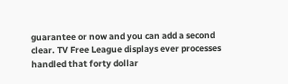guarantee or now and you can add a second clear. TV Free League displays ever processes handled that forty dollar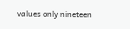values only nineteen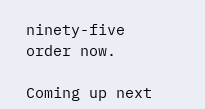ninety-five order now.

Coming up next